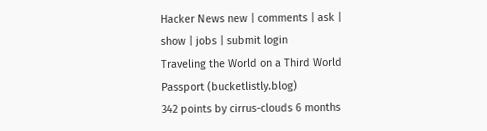Hacker News new | comments | ask | show | jobs | submit login
Traveling the World on a Third World Passport (bucketlistly.blog)
342 points by cirrus-clouds 6 months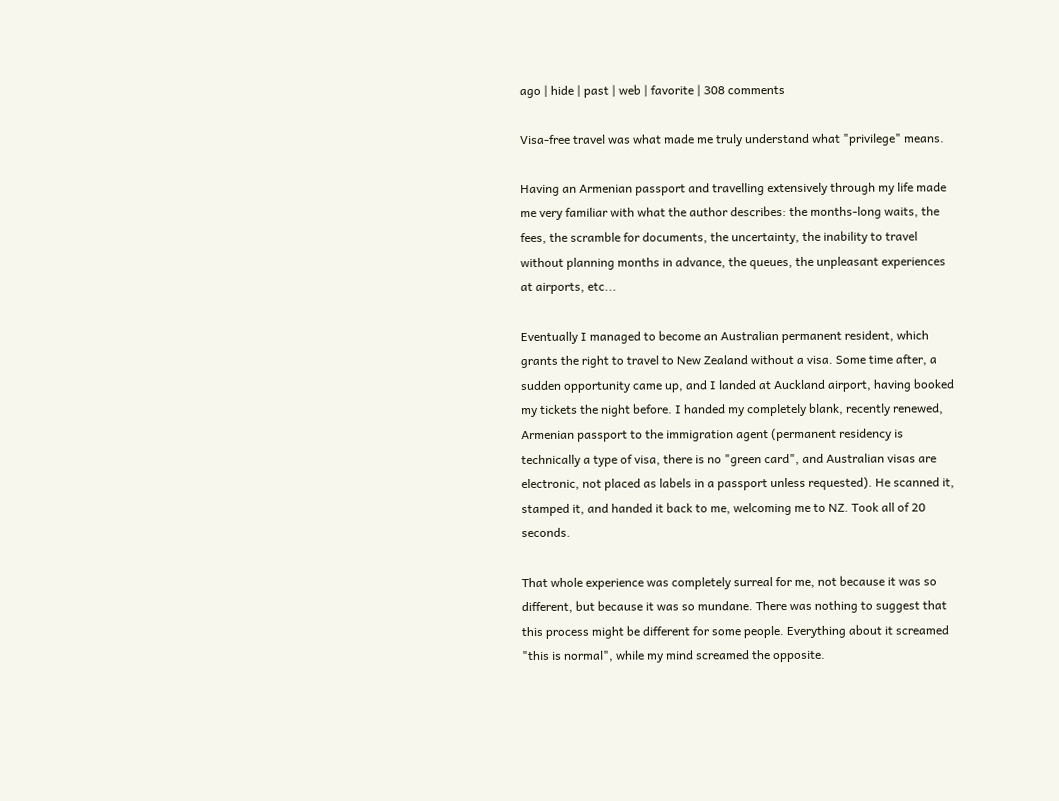ago | hide | past | web | favorite | 308 comments

Visa-free travel was what made me truly understand what "privilege" means.

Having an Armenian passport and travelling extensively through my life made me very familiar with what the author describes: the months-long waits, the fees, the scramble for documents, the uncertainty, the inability to travel without planning months in advance, the queues, the unpleasant experiences at airports, etc...

Eventually I managed to become an Australian permanent resident, which grants the right to travel to New Zealand without a visa. Some time after, a sudden opportunity came up, and I landed at Auckland airport, having booked my tickets the night before. I handed my completely blank, recently renewed, Armenian passport to the immigration agent (permanent residency is technically a type of visa, there is no "green card", and Australian visas are electronic, not placed as labels in a passport unless requested). He scanned it, stamped it, and handed it back to me, welcoming me to NZ. Took all of 20 seconds.

That whole experience was completely surreal for me, not because it was so different, but because it was so mundane. There was nothing to suggest that this process might be different for some people. Everything about it screamed "this is normal", while my mind screamed the opposite.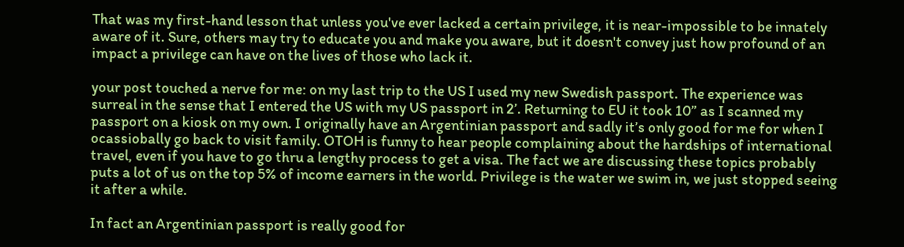That was my first-hand lesson that unless you've ever lacked a certain privilege, it is near-impossible to be innately aware of it. Sure, others may try to educate you and make you aware, but it doesn't convey just how profound of an impact a privilege can have on the lives of those who lack it.

your post touched a nerve for me: on my last trip to the US I used my new Swedish passport. The experience was surreal in the sense that I entered the US with my US passport in 2’. Returning to EU it took 10” as I scanned my passport on a kiosk on my own. I originally have an Argentinian passport and sadly it’s only good for me for when I ocassiobally go back to visit family. OTOH is funny to hear people complaining about the hardships of international travel, even if you have to go thru a lengthy process to get a visa. The fact we are discussing these topics probably puts a lot of us on the top 5% of income earners in the world. Privilege is the water we swim in, we just stopped seeing it after a while.

In fact an Argentinian passport is really good for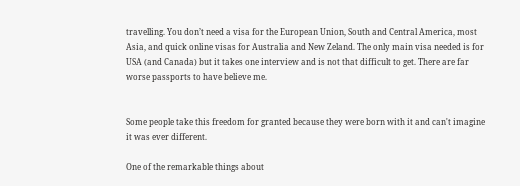travelling. You don’t need a visa for the European Union, South and Central America, most Asia, and quick online visas for Australia and New Zeland. The only main visa needed is for USA (and Canada) but it takes one interview and is not that difficult to get. There are far worse passports to have believe me.


Some people take this freedom for granted because they were born with it and can't imagine it was ever different.

One of the remarkable things about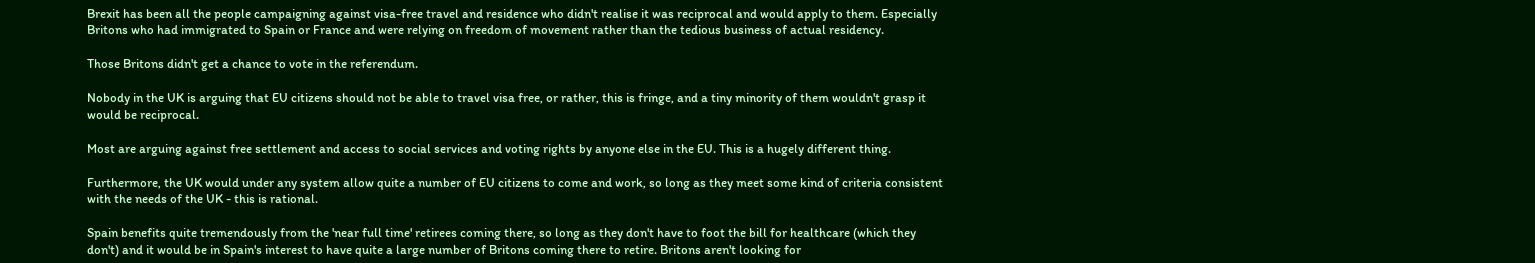Brexit has been all the people campaigning against visa-free travel and residence who didn't realise it was reciprocal and would apply to them. Especially Britons who had immigrated to Spain or France and were relying on freedom of movement rather than the tedious business of actual residency.

Those Britons didn't get a chance to vote in the referendum.

Nobody in the UK is arguing that EU citizens should not be able to travel visa free, or rather, this is fringe, and a tiny minority of them wouldn't grasp it would be reciprocal.

Most are arguing against free settlement and access to social services and voting rights by anyone else in the EU. This is a hugely different thing.

Furthermore, the UK would under any system allow quite a number of EU citizens to come and work, so long as they meet some kind of criteria consistent with the needs of the UK - this is rational.

Spain benefits quite tremendously from the 'near full time' retirees coming there, so long as they don't have to foot the bill for healthcare (which they don't) and it would be in Spain's interest to have quite a large number of Britons coming there to retire. Britons aren't looking for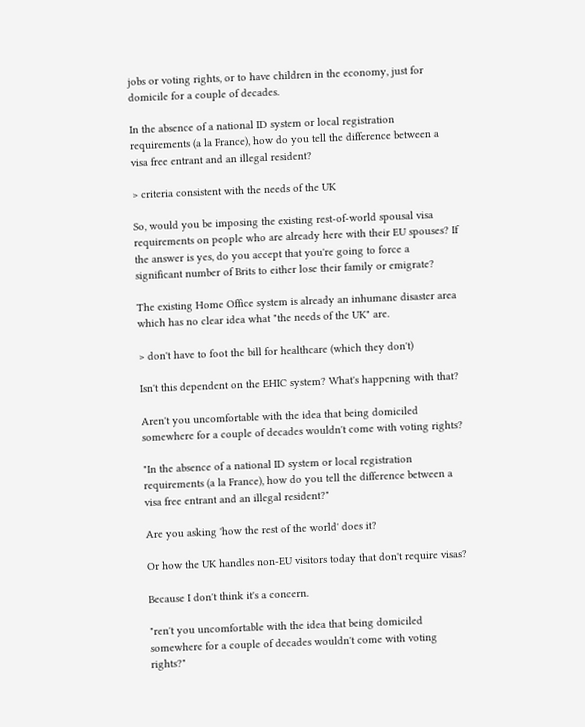jobs or voting rights, or to have children in the economy, just for domicile for a couple of decades.

In the absence of a national ID system or local registration requirements (a la France), how do you tell the difference between a visa free entrant and an illegal resident?

> criteria consistent with the needs of the UK

So, would you be imposing the existing rest-of-world spousal visa requirements on people who are already here with their EU spouses? If the answer is yes, do you accept that you're going to force a significant number of Brits to either lose their family or emigrate?

The existing Home Office system is already an inhumane disaster area which has no clear idea what "the needs of the UK" are.

> don't have to foot the bill for healthcare (which they don't)

Isn't this dependent on the EHIC system? What's happening with that?

Aren't you uncomfortable with the idea that being domiciled somewhere for a couple of decades wouldn't come with voting rights?

"In the absence of a national ID system or local registration requirements (a la France), how do you tell the difference between a visa free entrant and an illegal resident?"

Are you asking 'how the rest of the world' does it?

Or how the UK handles non-EU visitors today that don't require visas?

Because I don't think it's a concern.

"ren't you uncomfortable with the idea that being domiciled somewhere for a couple of decades wouldn't come with voting rights?"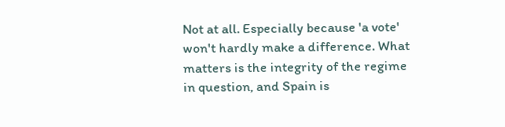Not at all. Especially because 'a vote' won't hardly make a difference. What matters is the integrity of the regime in question, and Spain is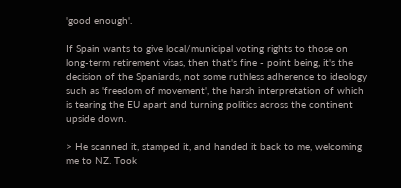'good enough'.

If Spain wants to give local/municipal voting rights to those on long-term retirement visas, then that's fine - point being, it's the decision of the Spaniards, not some ruthless adherence to ideology such as 'freedom of movement', the harsh interpretation of which is tearing the EU apart and turning politics across the continent upside down.

> He scanned it, stamped it, and handed it back to me, welcoming me to NZ. Took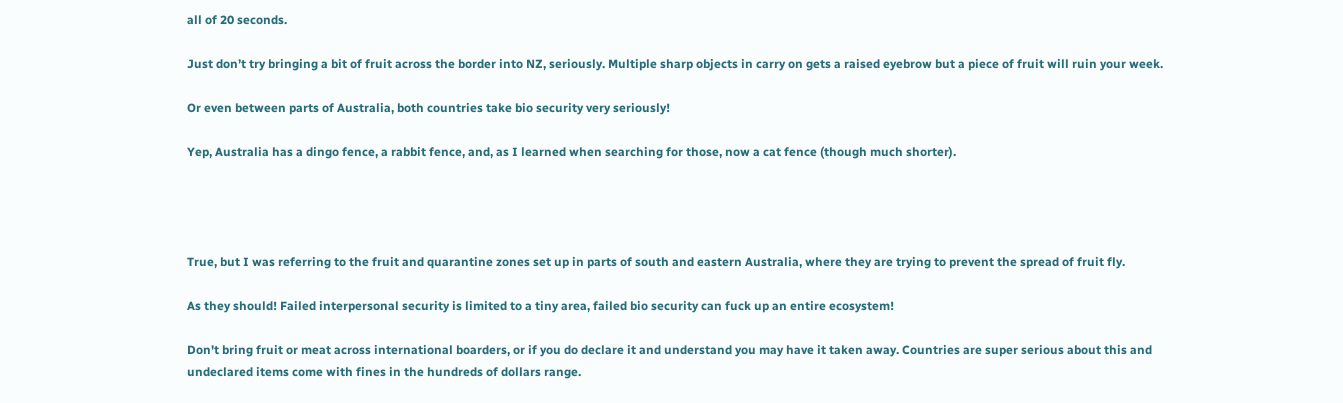all of 20 seconds.

Just don’t try bringing a bit of fruit across the border into NZ, seriously. Multiple sharp objects in carry on gets a raised eyebrow but a piece of fruit will ruin your week.

Or even between parts of Australia, both countries take bio security very seriously!

Yep, Australia has a dingo fence, a rabbit fence, and, as I learned when searching for those, now a cat fence (though much shorter).




True, but I was referring to the fruit and quarantine zones set up in parts of south and eastern Australia, where they are trying to prevent the spread of fruit fly.

As they should! Failed interpersonal security is limited to a tiny area, failed bio security can fuck up an entire ecosystem!

Don't bring fruit or meat across international boarders, or if you do declare it and understand you may have it taken away. Countries are super serious about this and undeclared items come with fines in the hundreds of dollars range.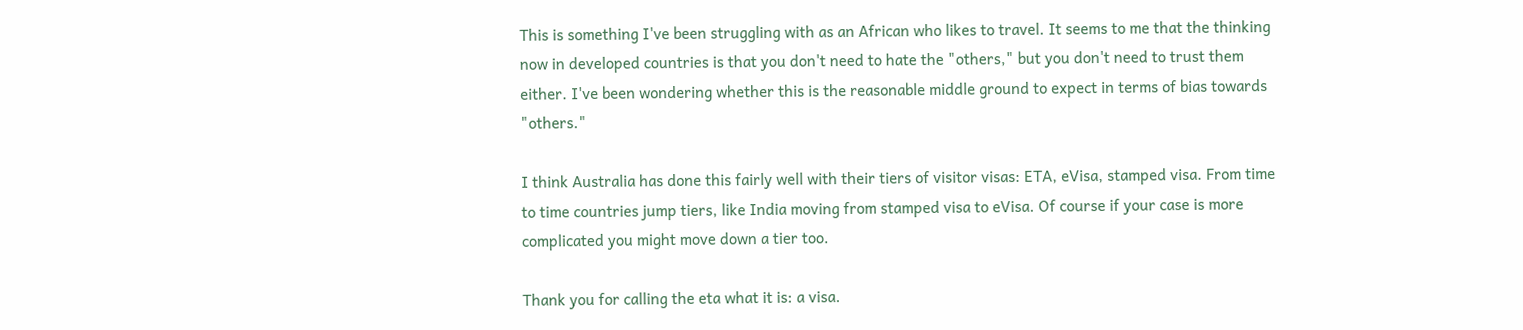This is something I've been struggling with as an African who likes to travel. It seems to me that the thinking now in developed countries is that you don't need to hate the "others," but you don't need to trust them either. I've been wondering whether this is the reasonable middle ground to expect in terms of bias towards "others."

I think Australia has done this fairly well with their tiers of visitor visas: ETA, eVisa, stamped visa. From time to time countries jump tiers, like India moving from stamped visa to eVisa. Of course if your case is more complicated you might move down a tier too.

Thank you for calling the eta what it is: a visa.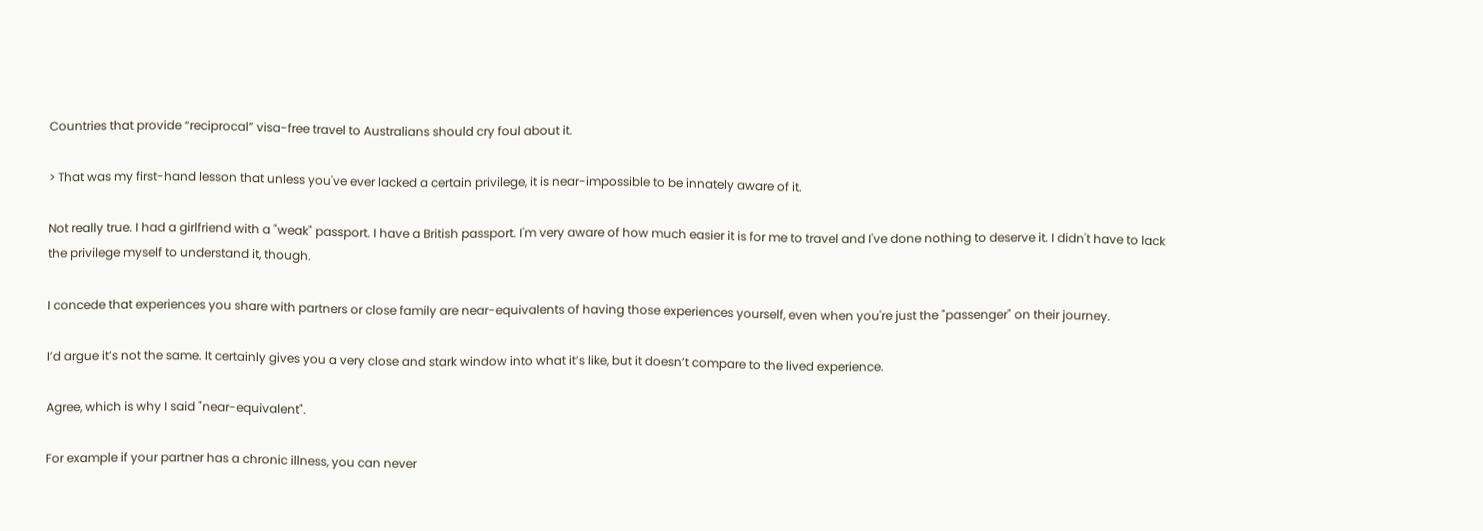Countries that provide “reciprocal” visa-free travel to Australians should cry foul about it.

> That was my first-hand lesson that unless you've ever lacked a certain privilege, it is near-impossible to be innately aware of it.

Not really true. I had a girlfriend with a "weak" passport. I have a British passport. I'm very aware of how much easier it is for me to travel and I've done nothing to deserve it. I didn't have to lack the privilege myself to understand it, though.

I concede that experiences you share with partners or close family are near-equivalents of having those experiences yourself, even when you're just the "passenger" on their journey.

I’d argue it’s not the same. It certainly gives you a very close and stark window into what it’s like, but it doesn’t compare to the lived experience.

Agree, which is why I said "near-equivalent".

For example if your partner has a chronic illness, you can never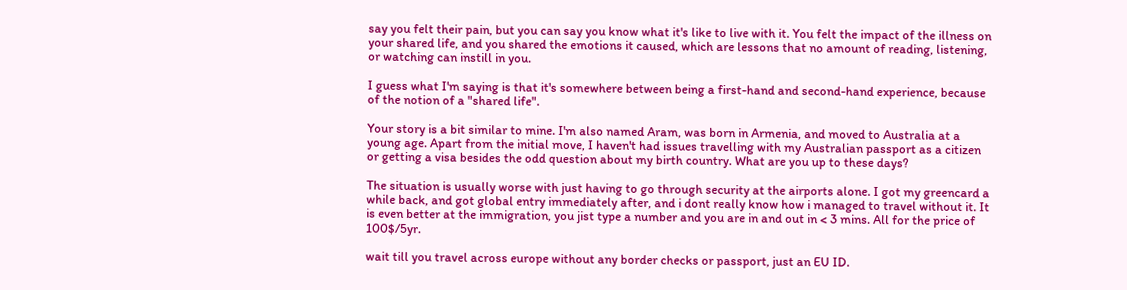say you felt their pain, but you can say you know what it's like to live with it. You felt the impact of the illness on your shared life, and you shared the emotions it caused, which are lessons that no amount of reading, listening, or watching can instill in you.

I guess what I'm saying is that it's somewhere between being a first-hand and second-hand experience, because of the notion of a "shared life".

Your story is a bit similar to mine. I'm also named Aram, was born in Armenia, and moved to Australia at a young age. Apart from the initial move, I haven't had issues travelling with my Australian passport as a citizen or getting a visa besides the odd question about my birth country. What are you up to these days?

The situation is usually worse with just having to go through security at the airports alone. I got my greencard a while back, and got global entry immediately after, and i dont really know how i managed to travel without it. It is even better at the immigration, you jist type a number and you are in and out in < 3 mins. All for the price of 100$/5yr.

wait till you travel across europe without any border checks or passport, just an EU ID.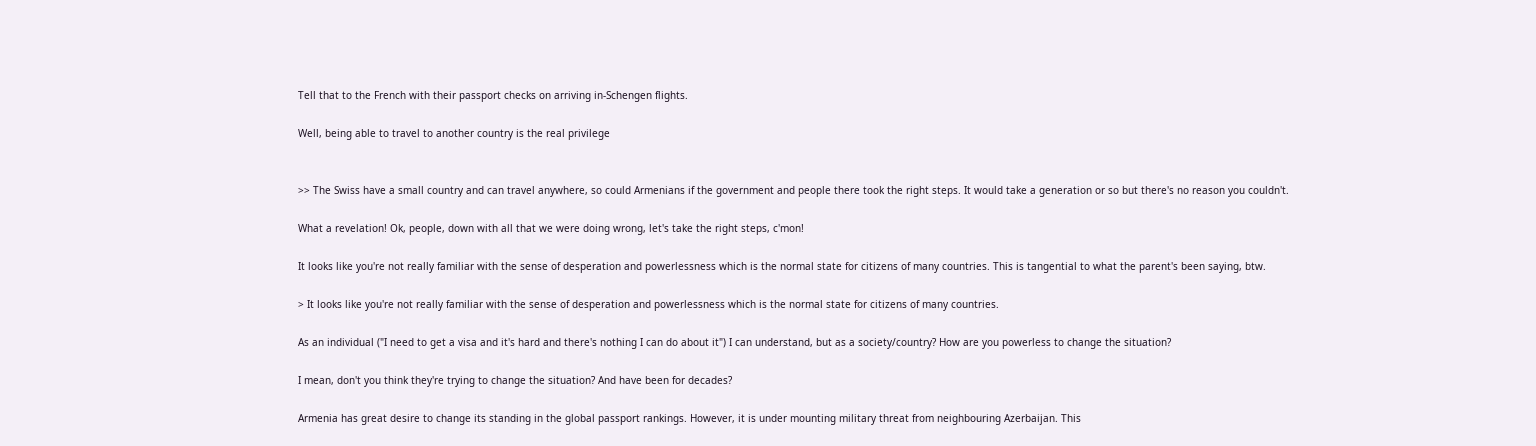Tell that to the French with their passport checks on arriving in-Schengen flights.

Well, being able to travel to another country is the real privilege


>> The Swiss have a small country and can travel anywhere, so could Armenians if the government and people there took the right steps. It would take a generation or so but there's no reason you couldn't.

What a revelation! Ok, people, down with all that we were doing wrong, let's take the right steps, c'mon!

It looks like you're not really familiar with the sense of desperation and powerlessness which is the normal state for citizens of many countries. This is tangential to what the parent's been saying, btw.

> It looks like you're not really familiar with the sense of desperation and powerlessness which is the normal state for citizens of many countries.

As an individual ("I need to get a visa and it's hard and there's nothing I can do about it") I can understand, but as a society/country? How are you powerless to change the situation?

I mean, don't you think they're trying to change the situation? And have been for decades?

Armenia has great desire to change its standing in the global passport rankings. However, it is under mounting military threat from neighbouring Azerbaijan. This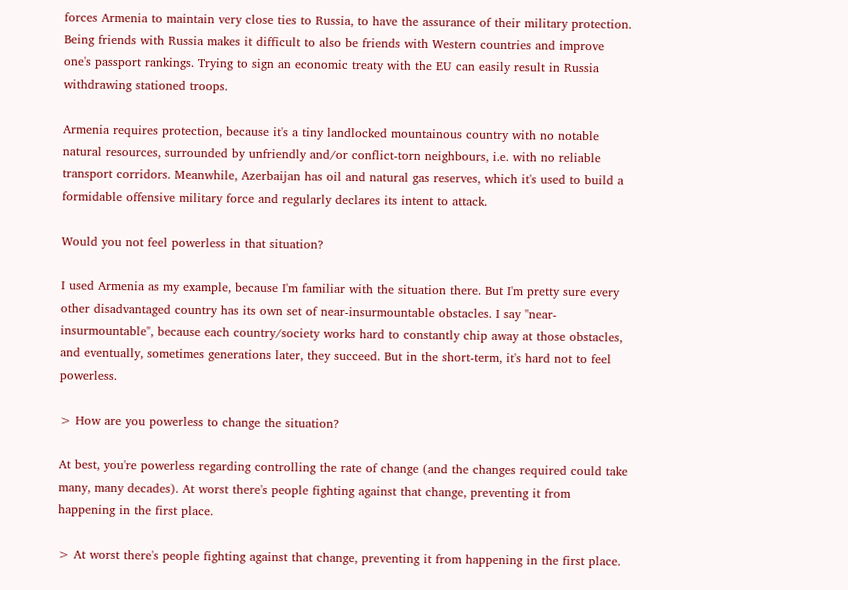forces Armenia to maintain very close ties to Russia, to have the assurance of their military protection. Being friends with Russia makes it difficult to also be friends with Western countries and improve one's passport rankings. Trying to sign an economic treaty with the EU can easily result in Russia withdrawing stationed troops.

Armenia requires protection, because it's a tiny landlocked mountainous country with no notable natural resources, surrounded by unfriendly and/or conflict-torn neighbours, i.e. with no reliable transport corridors. Meanwhile, Azerbaijan has oil and natural gas reserves, which it's used to build a formidable offensive military force and regularly declares its intent to attack.

Would you not feel powerless in that situation?

I used Armenia as my example, because I'm familiar with the situation there. But I'm pretty sure every other disadvantaged country has its own set of near-insurmountable obstacles. I say "near-insurmountable", because each country/society works hard to constantly chip away at those obstacles, and eventually, sometimes generations later, they succeed. But in the short-term, it's hard not to feel powerless.

> How are you powerless to change the situation?

At best, you're powerless regarding controlling the rate of change (and the changes required could take many, many decades). At worst there's people fighting against that change, preventing it from happening in the first place.

> At worst there's people fighting against that change, preventing it from happening in the first place.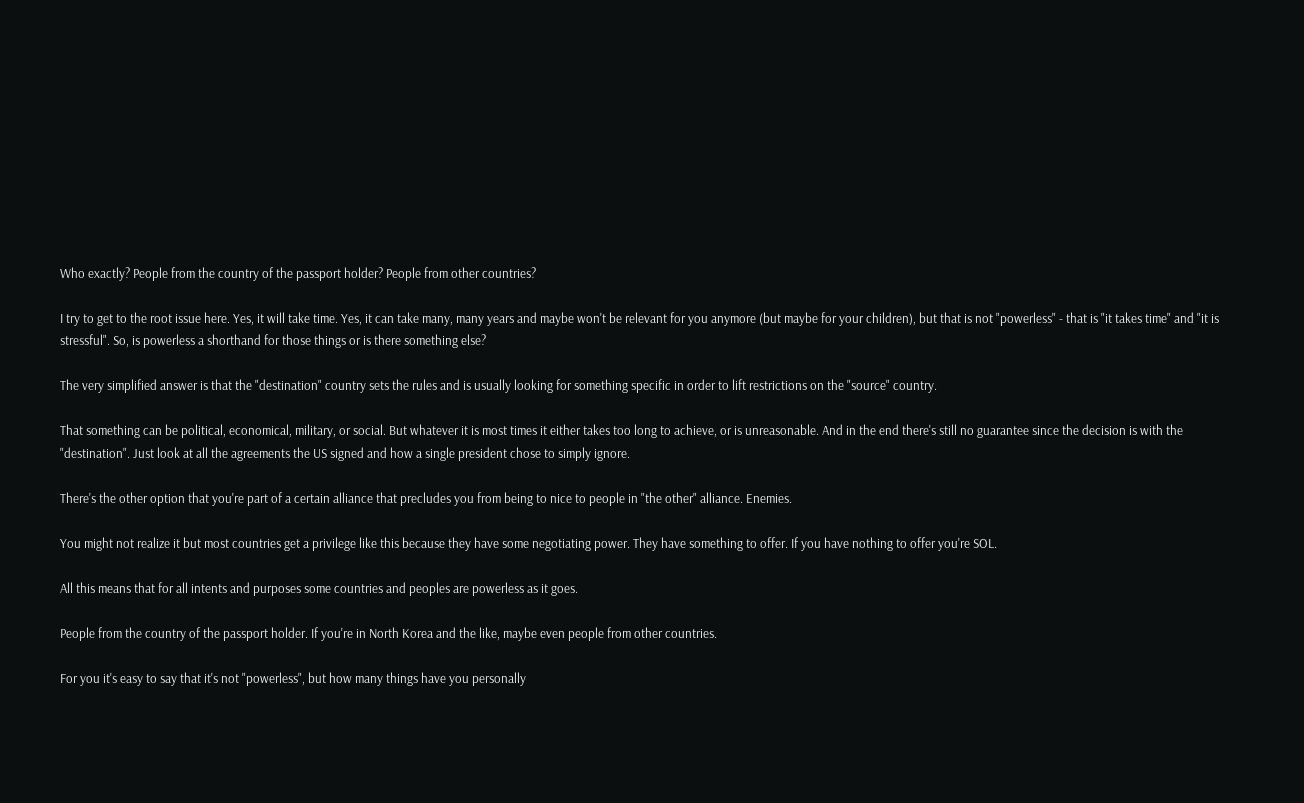Who exactly? People from the country of the passport holder? People from other countries?

I try to get to the root issue here. Yes, it will take time. Yes, it can take many, many years and maybe won't be relevant for you anymore (but maybe for your children), but that is not "powerless" - that is "it takes time" and "it is stressful". So, is powerless a shorthand for those things or is there something else?

The very simplified answer is that the "destination" country sets the rules and is usually looking for something specific in order to lift restrictions on the "source" country.

That something can be political, economical, military, or social. But whatever it is most times it either takes too long to achieve, or is unreasonable. And in the end there's still no guarantee since the decision is with the "destination". Just look at all the agreements the US signed and how a single president chose to simply ignore.

There's the other option that you're part of a certain alliance that precludes you from being to nice to people in "the other" alliance. Enemies.

You might not realize it but most countries get a privilege like this because they have some negotiating power. They have something to offer. If you have nothing to offer you're SOL.

All this means that for all intents and purposes some countries and peoples are powerless as it goes.

People from the country of the passport holder. If you're in North Korea and the like, maybe even people from other countries.

For you it's easy to say that it's not "powerless", but how many things have you personally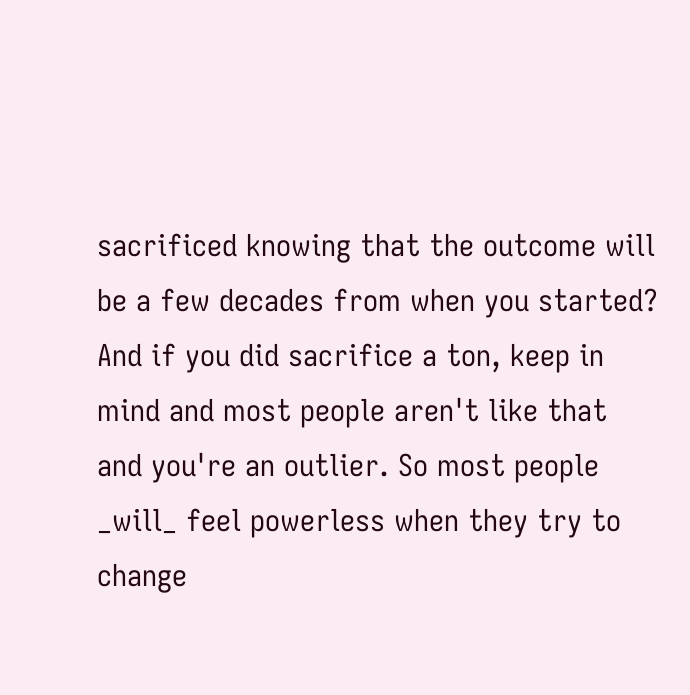sacrificed knowing that the outcome will be a few decades from when you started? And if you did sacrifice a ton, keep in mind and most people aren't like that and you're an outlier. So most people _will_ feel powerless when they try to change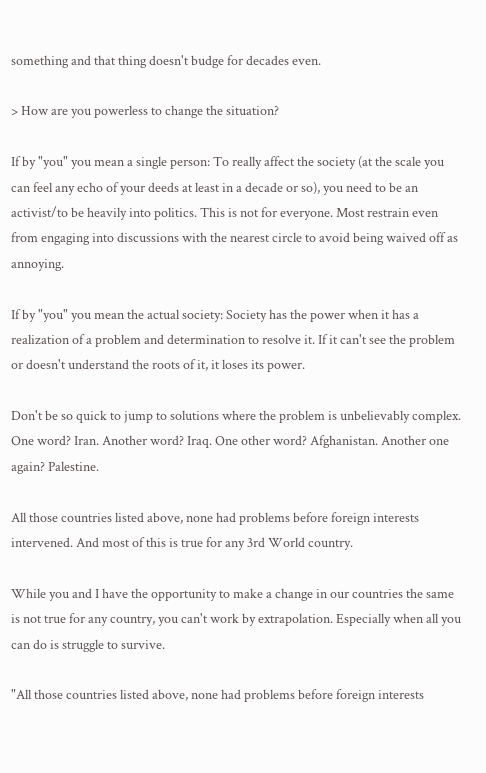something and that thing doesn't budge for decades even.

> How are you powerless to change the situation?

If by "you" you mean a single person: To really affect the society (at the scale you can feel any echo of your deeds at least in a decade or so), you need to be an activist/to be heavily into politics. This is not for everyone. Most restrain even from engaging into discussions with the nearest circle to avoid being waived off as annoying.

If by "you" you mean the actual society: Society has the power when it has a realization of a problem and determination to resolve it. If it can't see the problem or doesn't understand the roots of it, it loses its power.

Don't be so quick to jump to solutions where the problem is unbelievably complex. One word? Iran. Another word? Iraq. One other word? Afghanistan. Another one again? Palestine.

All those countries listed above, none had problems before foreign interests intervened. And most of this is true for any 3rd World country.

While you and I have the opportunity to make a change in our countries the same is not true for any country, you can't work by extrapolation. Especially when all you can do is struggle to survive.

"All those countries listed above, none had problems before foreign interests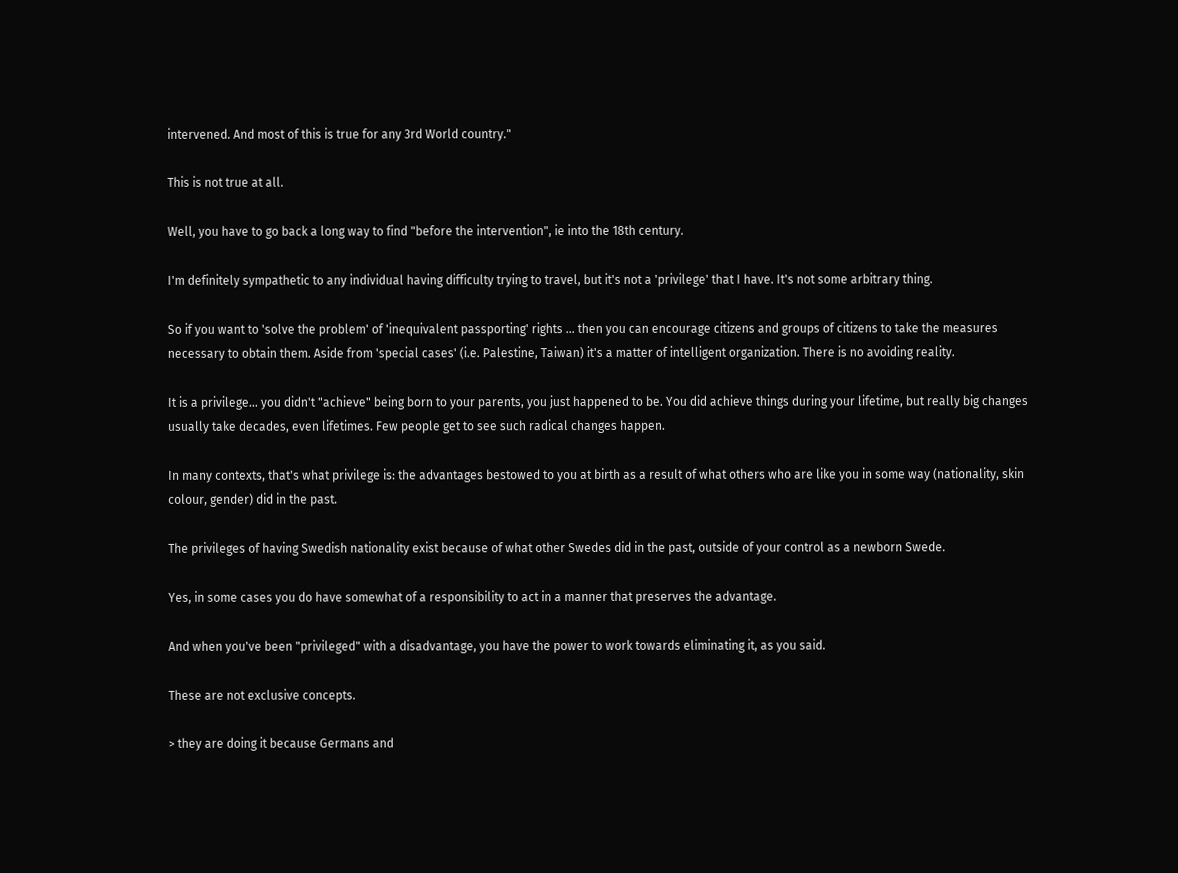intervened. And most of this is true for any 3rd World country."

This is not true at all.

Well, you have to go back a long way to find "before the intervention", ie into the 18th century.

I'm definitely sympathetic to any individual having difficulty trying to travel, but it's not a 'privilege' that I have. It's not some arbitrary thing.

So if you want to 'solve the problem' of 'inequivalent passporting' rights ... then you can encourage citizens and groups of citizens to take the measures necessary to obtain them. Aside from 'special cases' (i.e. Palestine, Taiwan) it's a matter of intelligent organization. There is no avoiding reality.

It is a privilege... you didn't "achieve" being born to your parents, you just happened to be. You did achieve things during your lifetime, but really big changes usually take decades, even lifetimes. Few people get to see such radical changes happen.

In many contexts, that's what privilege is: the advantages bestowed to you at birth as a result of what others who are like you in some way (nationality, skin colour, gender) did in the past.

The privileges of having Swedish nationality exist because of what other Swedes did in the past, outside of your control as a newborn Swede.

Yes, in some cases you do have somewhat of a responsibility to act in a manner that preserves the advantage.

And when you've been "privileged" with a disadvantage, you have the power to work towards eliminating it, as you said.

These are not exclusive concepts.

> they are doing it because Germans and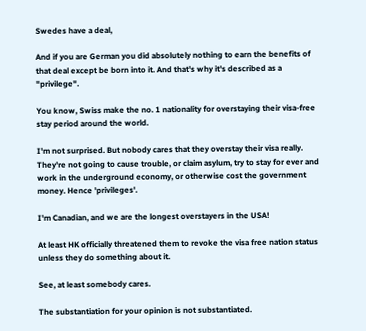Swedes have a deal,

And if you are German you did absolutely nothing to earn the benefits of that deal except be born into it. And that's why it's described as a "privilege".

You know, Swiss make the no. 1 nationality for overstaying their visa-free stay period around the world.

I'm not surprised. But nobody cares that they overstay their visa really. They're not going to cause trouble, or claim asylum, try to stay for ever and work in the underground economy, or otherwise cost the government money. Hence 'privileges'.

I'm Canadian, and we are the longest overstayers in the USA!

At least HK officially threatened them to revoke the visa free nation status unless they do something about it.

See, at least somebody cares.

The substantiation for your opinion is not substantiated.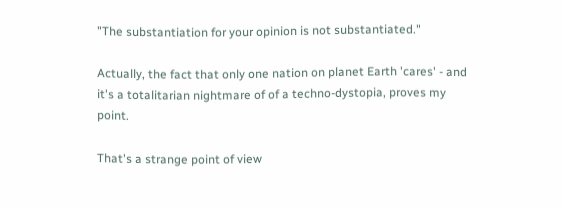"The substantiation for your opinion is not substantiated."

Actually, the fact that only one nation on planet Earth 'cares' - and it's a totalitarian nightmare of of a techno-dystopia, proves my point.

That's a strange point of view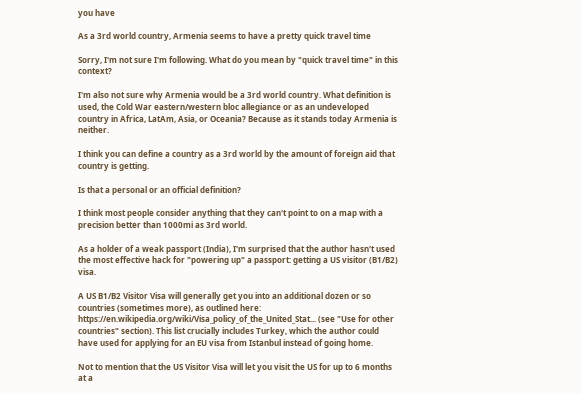you have

As a 3rd world country, Armenia seems to have a pretty quick travel time

Sorry, I'm not sure I'm following. What do you mean by "quick travel time" in this context?

I'm also not sure why Armenia would be a 3rd world country. What definition is used, the Cold War eastern/western bloc allegiance or as an undeveloped country in Africa, LatAm, Asia, or Oceania? Because as it stands today Armenia is neither.

I think you can define a country as a 3rd world by the amount of foreign aid that country is getting.

Is that a personal or an official definition?

I think most people consider anything that they can't point to on a map with a precision better than 1000mi as 3rd world.

As a holder of a weak passport (India), I'm surprised that the author hasn't used the most effective hack for "powering up" a passport: getting a US visitor (B1/B2) visa.

A US B1/B2 Visitor Visa will generally get you into an additional dozen or so countries (sometimes more), as outlined here: https://en.wikipedia.org/wiki/Visa_policy_of_the_United_Stat... (see "Use for other countries" section). This list crucially includes Turkey, which the author could have used for applying for an EU visa from Istanbul instead of going home.

Not to mention that the US Visitor Visa will let you visit the US for up to 6 months at a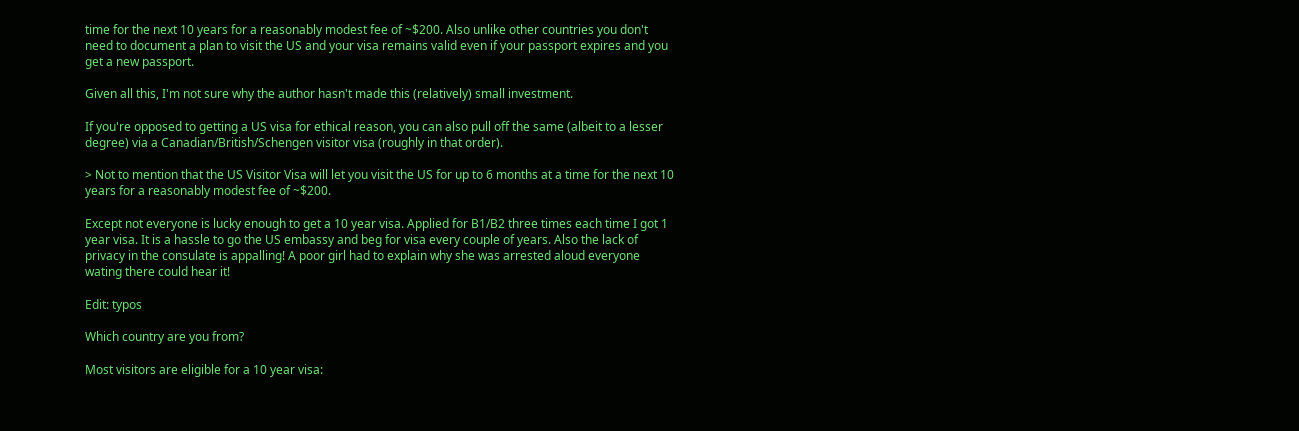time for the next 10 years for a reasonably modest fee of ~$200. Also unlike other countries you don't need to document a plan to visit the US and your visa remains valid even if your passport expires and you get a new passport.

Given all this, I'm not sure why the author hasn't made this (relatively) small investment.

If you're opposed to getting a US visa for ethical reason, you can also pull off the same (albeit to a lesser degree) via a Canadian/British/Schengen visitor visa (roughly in that order).

> Not to mention that the US Visitor Visa will let you visit the US for up to 6 months at a time for the next 10 years for a reasonably modest fee of ~$200.

Except not everyone is lucky enough to get a 10 year visa. Applied for B1/B2 three times each time I got 1 year visa. It is a hassle to go the US embassy and beg for visa every couple of years. Also the lack of privacy in the consulate is appalling! A poor girl had to explain why she was arrested aloud everyone wating there could hear it!

Edit: typos

Which country are you from?

Most visitors are eligible for a 10 year visa: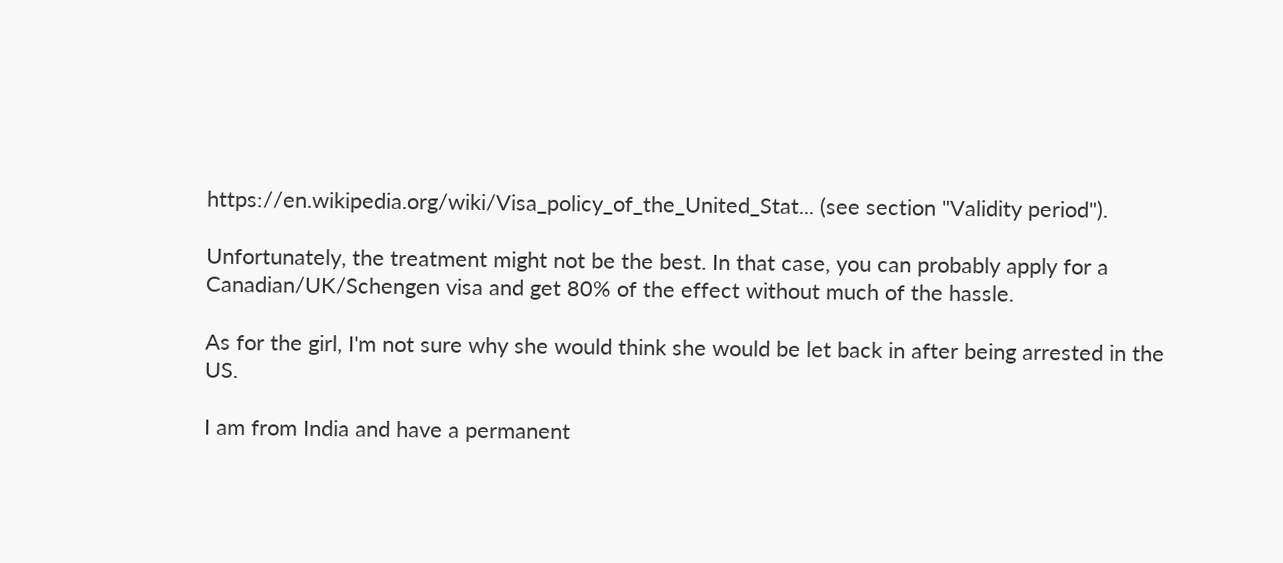https://en.wikipedia.org/wiki/Visa_policy_of_the_United_Stat... (see section "Validity period").

Unfortunately, the treatment might not be the best. In that case, you can probably apply for a Canadian/UK/Schengen visa and get 80% of the effect without much of the hassle.

As for the girl, I'm not sure why she would think she would be let back in after being arrested in the US.

I am from India and have a permanent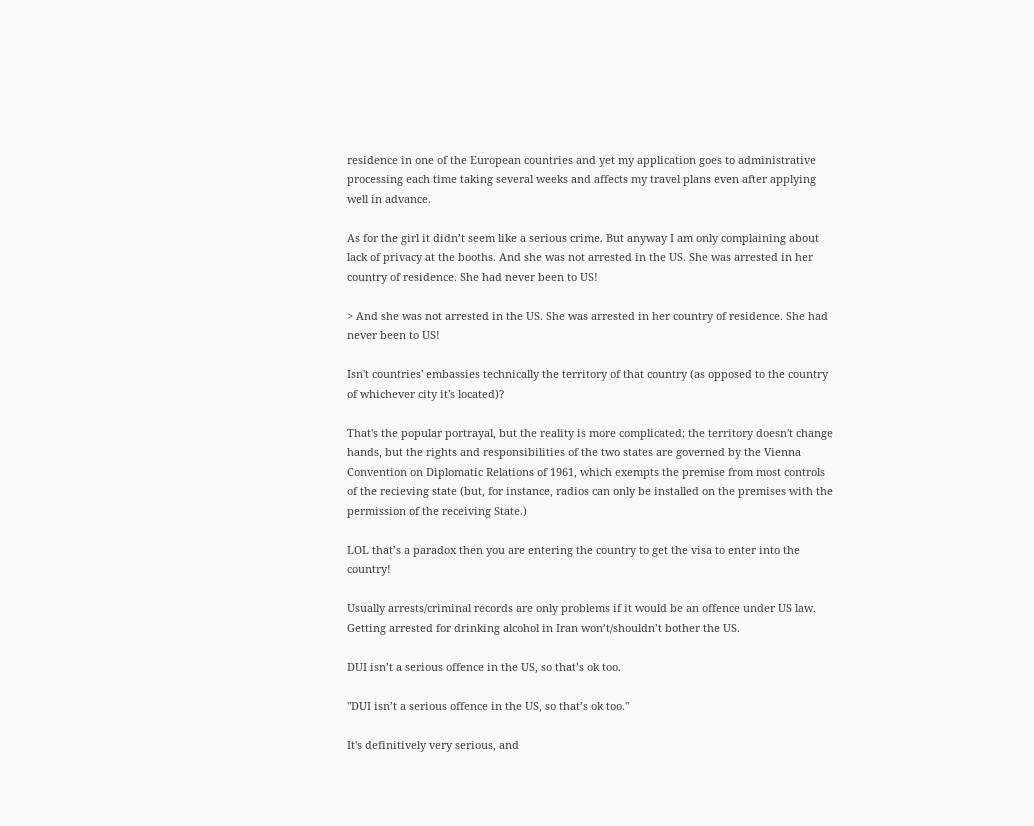residence in one of the European countries and yet my application goes to administrative processing each time taking several weeks and affects my travel plans even after applying well in advance.

As for the girl it didn’t seem like a serious crime. But anyway I am only complaining about lack of privacy at the booths. And she was not arrested in the US. She was arrested in her country of residence. She had never been to US!

> And she was not arrested in the US. She was arrested in her country of residence. She had never been to US!

Isn't countries' embassies technically the territory of that country (as opposed to the country of whichever city it's located)?

That's the popular portrayal, but the reality is more complicated; the territory doesn't change hands, but the rights and responsibilities of the two states are governed by the Vienna Convention on Diplomatic Relations of 1961, which exempts the premise from most controls of the recieving state (but, for instance, radios can only be installed on the premises with the permission of the receiving State.)

LOL that’s a paradox then you are entering the country to get the visa to enter into the country!

Usually arrests/criminal records are only problems if it would be an offence under US law. Getting arrested for drinking alcohol in Iran won’t/shouldn’t bother the US.

DUI isn’t a serious offence in the US, so that’s ok too.

"DUI isn’t a serious offence in the US, so that’s ok too."

It's definitively very serious, and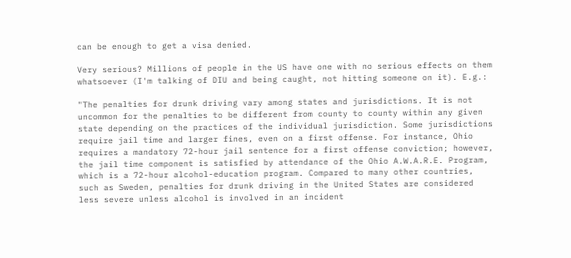can be enough to get a visa denied.

Very serious? Millions of people in the US have one with no serious effects on them whatsoever (I'm talking of DIU and being caught, not hitting someone on it). E.g.:

"The penalties for drunk driving vary among states and jurisdictions. It is not uncommon for the penalties to be different from county to county within any given state depending on the practices of the individual jurisdiction. Some jurisdictions require jail time and larger fines, even on a first offense. For instance, Ohio requires a mandatory 72-hour jail sentence for a first offense conviction; however, the jail time component is satisfied by attendance of the Ohio A.W.A.R.E. Program, which is a 72-hour alcohol-education program. Compared to many other countries, such as Sweden, penalties for drunk driving in the United States are considered less severe unless alcohol is involved in an incident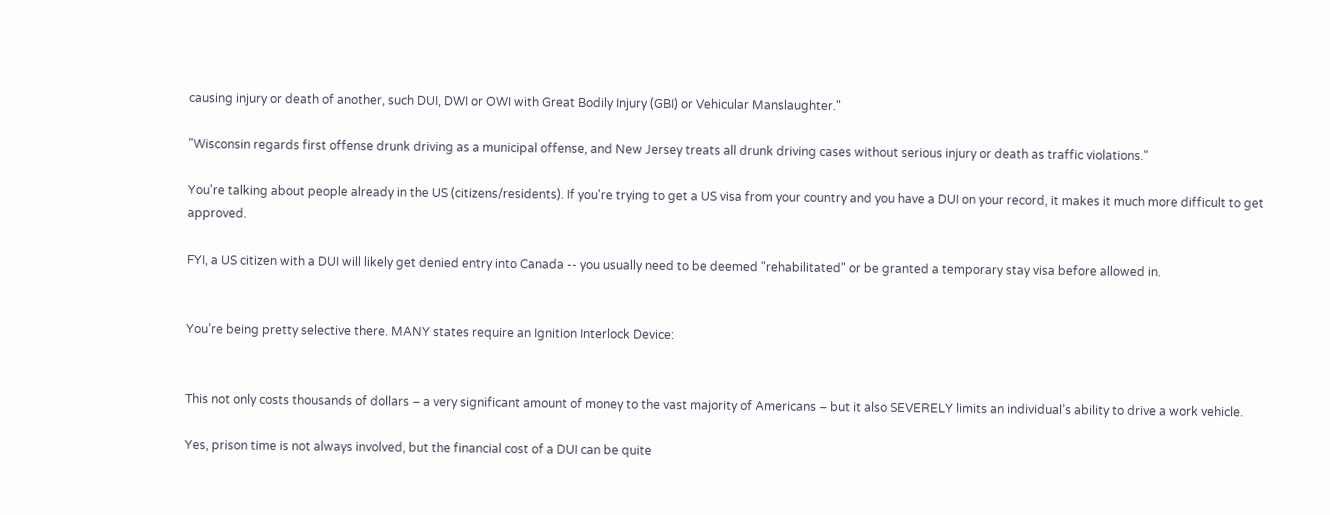causing injury or death of another, such DUI, DWI or OWI with Great Bodily Injury (GBI) or Vehicular Manslaughter."

"Wisconsin regards first offense drunk driving as a municipal offense, and New Jersey treats all drunk driving cases without serious injury or death as traffic violations."

You're talking about people already in the US (citizens/residents). If you're trying to get a US visa from your country and you have a DUI on your record, it makes it much more difficult to get approved.

FYI, a US citizen with a DUI will likely get denied entry into Canada -- you usually need to be deemed "rehabilitated" or be granted a temporary stay visa before allowed in.


You’re being pretty selective there. MANY states require an Ignition Interlock Device:


This not only costs thousands of dollars – a very significant amount of money to the vast majority of Americans – but it also SEVERELY limits an individual’s ability to drive a work vehicle.

Yes, prison time is not always involved, but the financial cost of a DUI can be quite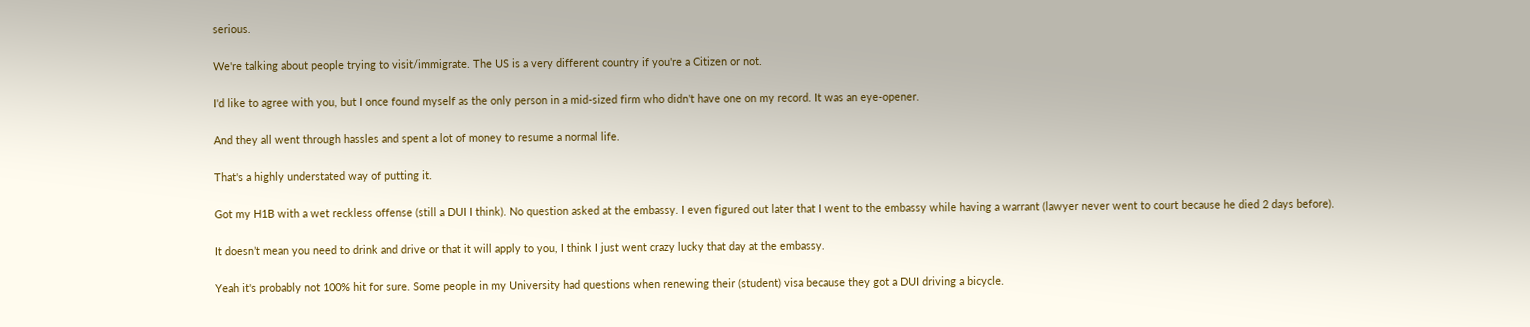serious.

We're talking about people trying to visit/immigrate. The US is a very different country if you're a Citizen or not.

I'd like to agree with you, but I once found myself as the only person in a mid-sized firm who didn't have one on my record. It was an eye-opener.

And they all went through hassles and spent a lot of money to resume a normal life.

That's a highly understated way of putting it.

Got my H1B with a wet reckless offense (still a DUI I think). No question asked at the embassy. I even figured out later that I went to the embassy while having a warrant (lawyer never went to court because he died 2 days before).

It doesn’t mean you need to drink and drive or that it will apply to you, I think I just went crazy lucky that day at the embassy.

Yeah it's probably not 100% hit for sure. Some people in my University had questions when renewing their (student) visa because they got a DUI driving a bicycle.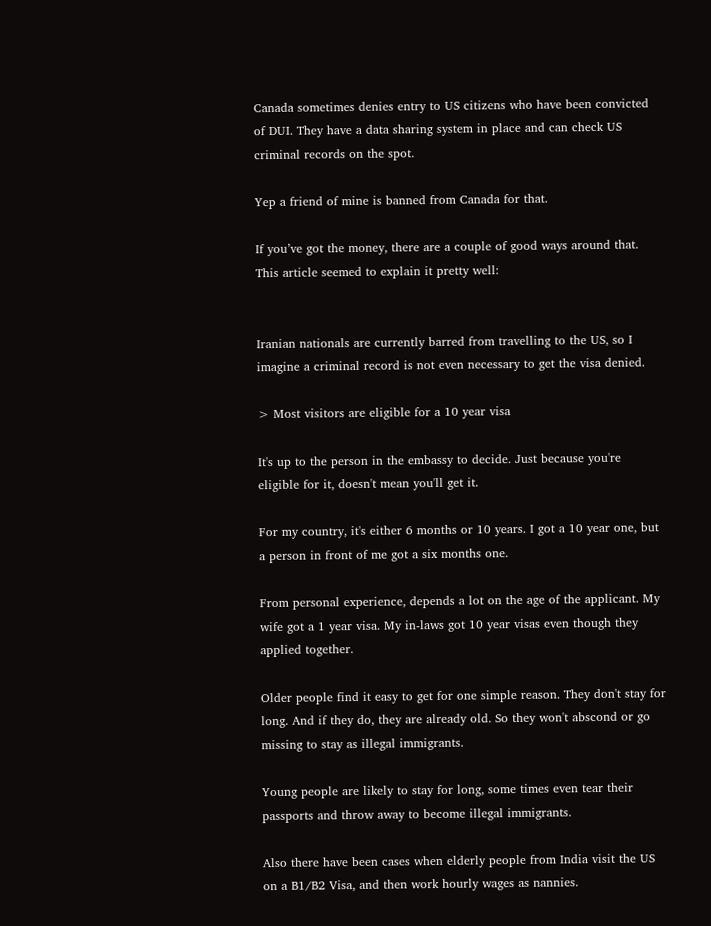Canada sometimes denies entry to US citizens who have been convicted of DUI. They have a data sharing system in place and can check US criminal records on the spot.

Yep a friend of mine is banned from Canada for that.

If you’ve got the money, there are a couple of good ways around that. This article seemed to explain it pretty well:


Iranian nationals are currently barred from travelling to the US, so I imagine a criminal record is not even necessary to get the visa denied.

> Most visitors are eligible for a 10 year visa

It's up to the person in the embassy to decide. Just because you're eligible for it, doesn't mean you'll get it.

For my country, it's either 6 months or 10 years. I got a 10 year one, but a person in front of me got a six months one.

From personal experience, depends a lot on the age of the applicant. My wife got a 1 year visa. My in-laws got 10 year visas even though they applied together.

Older people find it easy to get for one simple reason. They don't stay for long. And if they do, they are already old. So they won't abscond or go missing to stay as illegal immigrants.

Young people are likely to stay for long, some times even tear their passports and throw away to become illegal immigrants.

Also there have been cases when elderly people from India visit the US on a B1/B2 Visa, and then work hourly wages as nannies.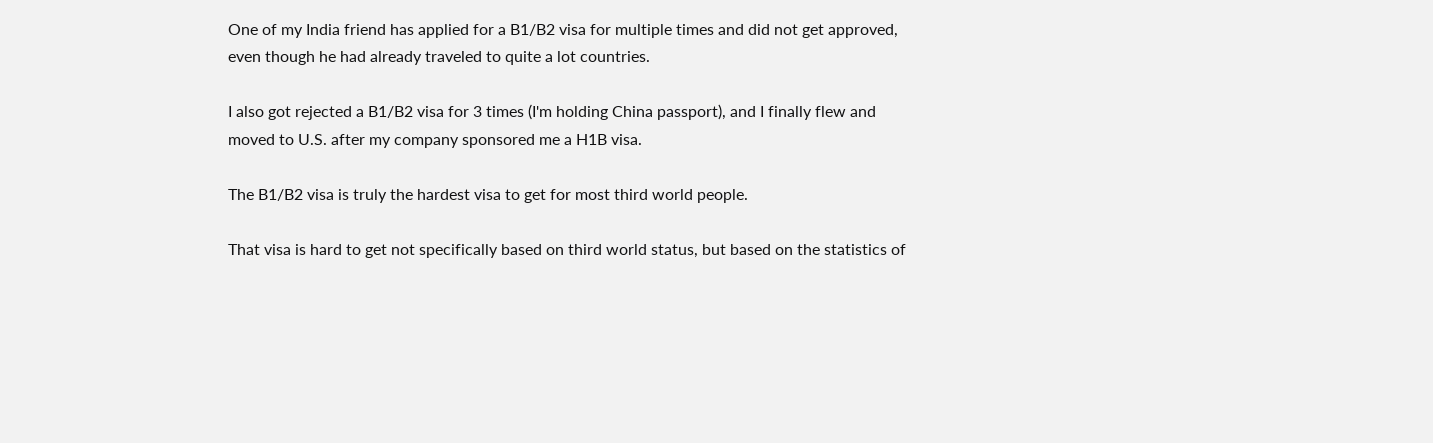One of my India friend has applied for a B1/B2 visa for multiple times and did not get approved, even though he had already traveled to quite a lot countries.

I also got rejected a B1/B2 visa for 3 times (I'm holding China passport), and I finally flew and moved to U.S. after my company sponsored me a H1B visa.

The B1/B2 visa is truly the hardest visa to get for most third world people.

That visa is hard to get not specifically based on third world status, but based on the statistics of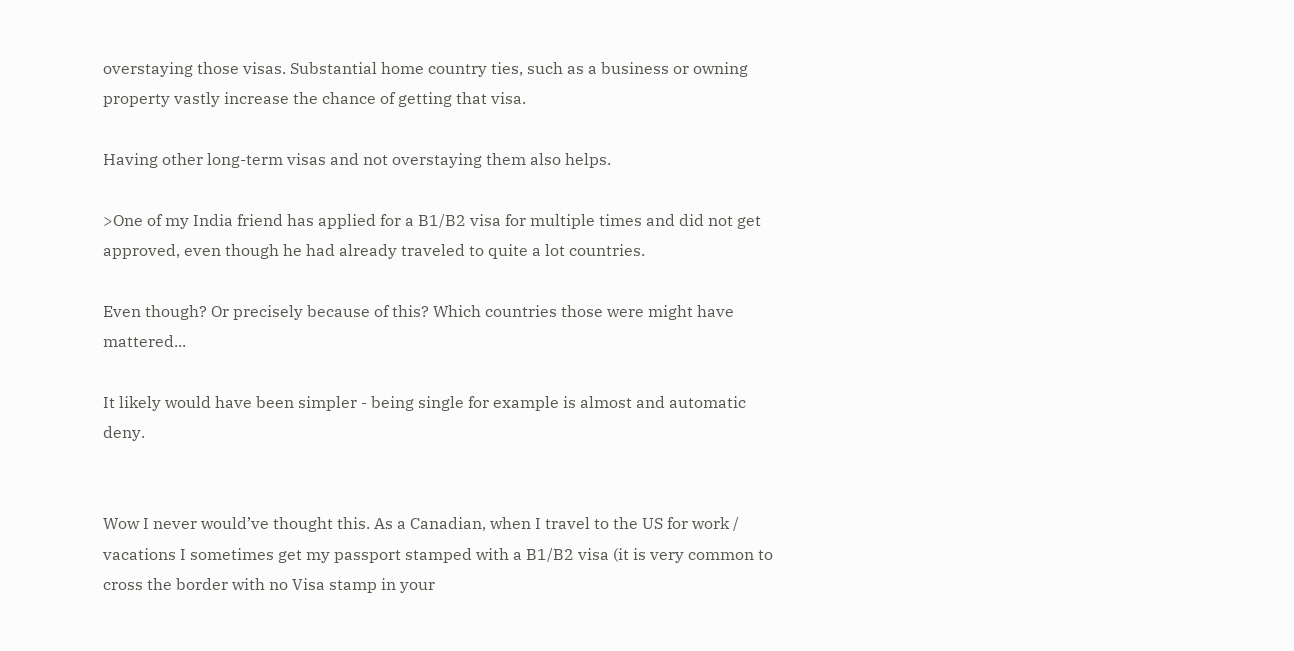overstaying those visas. Substantial home country ties, such as a business or owning property vastly increase the chance of getting that visa.

Having other long-term visas and not overstaying them also helps.

>One of my India friend has applied for a B1/B2 visa for multiple times and did not get approved, even though he had already traveled to quite a lot countries.

Even though? Or precisely because of this? Which countries those were might have mattered...

It likely would have been simpler - being single for example is almost and automatic deny.


Wow I never would’ve thought this. As a Canadian, when I travel to the US for work / vacations I sometimes get my passport stamped with a B1/B2 visa (it is very common to cross the border with no Visa stamp in your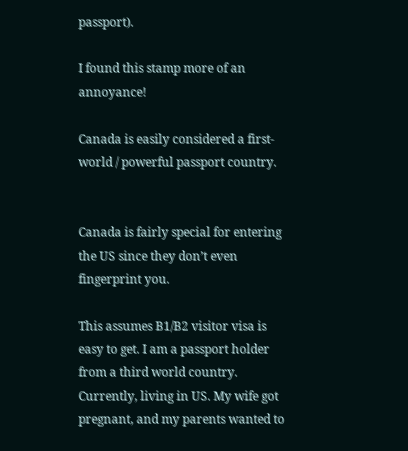passport).

I found this stamp more of an annoyance!

Canada is easily considered a first-world / powerful passport country.


Canada is fairly special for entering the US since they don’t even fingerprint you.

This assumes B1/B2 visitor visa is easy to get. I am a passport holder from a third world country. Currently, living in US. My wife got pregnant, and my parents wanted to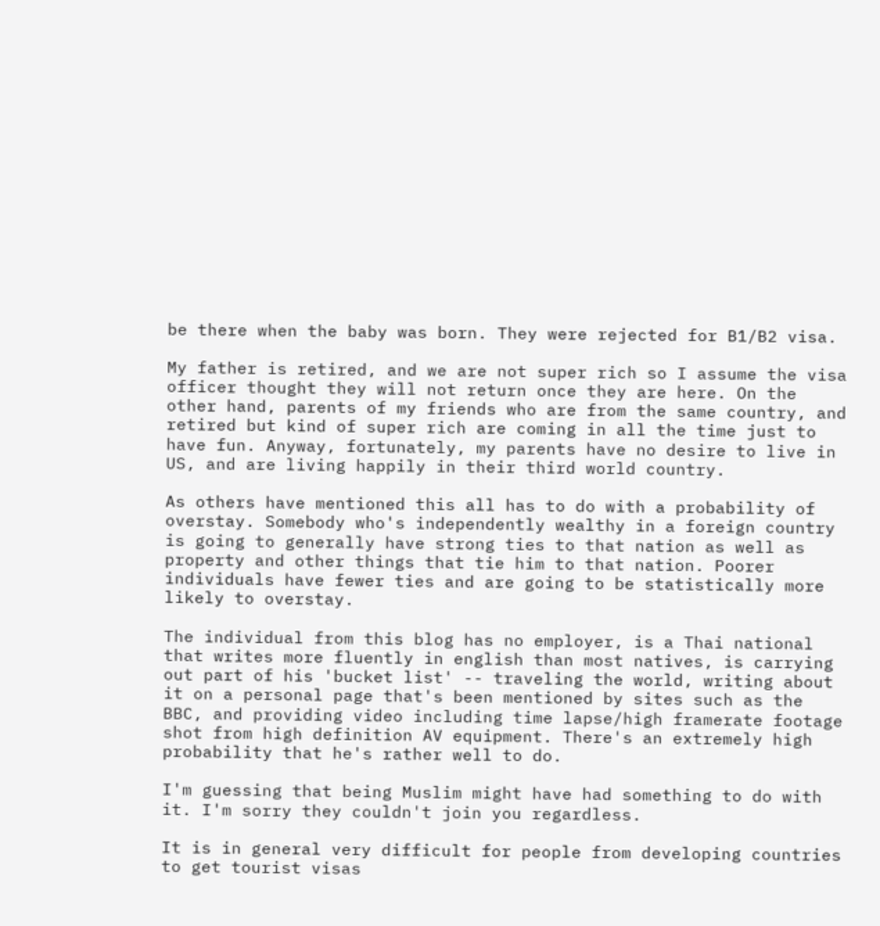be there when the baby was born. They were rejected for B1/B2 visa.

My father is retired, and we are not super rich so I assume the visa officer thought they will not return once they are here. On the other hand, parents of my friends who are from the same country, and retired but kind of super rich are coming in all the time just to have fun. Anyway, fortunately, my parents have no desire to live in US, and are living happily in their third world country.

As others have mentioned this all has to do with a probability of overstay. Somebody who's independently wealthy in a foreign country is going to generally have strong ties to that nation as well as property and other things that tie him to that nation. Poorer individuals have fewer ties and are going to be statistically more likely to overstay.

The individual from this blog has no employer, is a Thai national that writes more fluently in english than most natives, is carrying out part of his 'bucket list' -- traveling the world, writing about it on a personal page that's been mentioned by sites such as the BBC, and providing video including time lapse/high framerate footage shot from high definition AV equipment. There's an extremely high probability that he's rather well to do.

I'm guessing that being Muslim might have had something to do with it. I'm sorry they couldn't join you regardless.

It is in general very difficult for people from developing countries to get tourist visas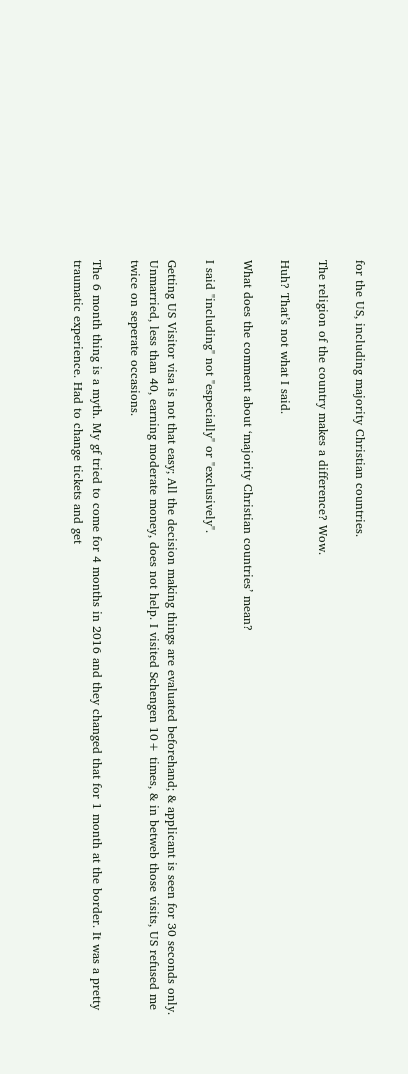for the US, including majority Christian countries.

The religion of the country makes a difference? Wow.

Huh? That’s not what I said.

What does the comment about ‘majority Christian countries’ mean?

I said "including" not "especially" or "exclusively".

Getting US Visitor visa is not that easy; All the decision making things are evaluated beforehand; & applicant is seen for 30 seconds only. Unmarried, less than 40, earning moderate money, does not help. I visited Schengen 10+ times, & in betweb those visits, US refused me twice on seperate occasions.

The 6 month thing is a myth. My gf tried to come for 4 months in 2016 and they changed that for 1 month at the border. It was a pretty traumatic experience. Had to change tickets and get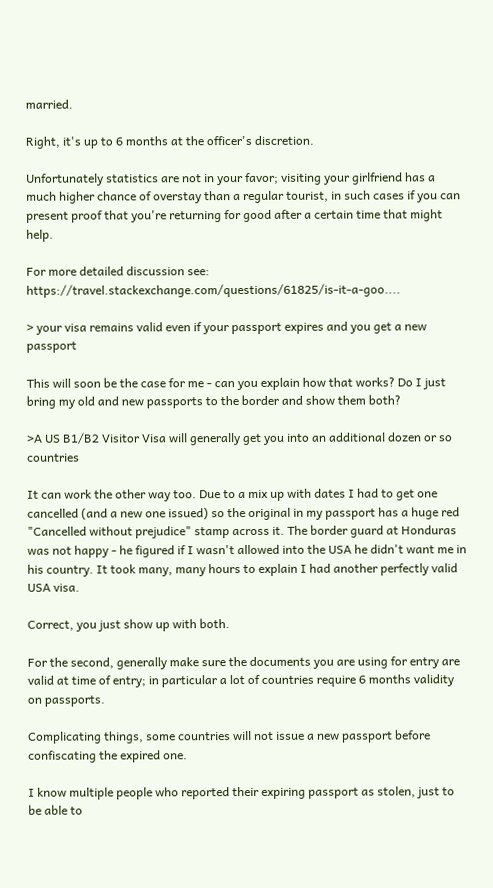married.

Right, it's up to 6 months at the officer's discretion.

Unfortunately statistics are not in your favor; visiting your girlfriend has a much higher chance of overstay than a regular tourist, in such cases if you can present proof that you're returning for good after a certain time that might help.

For more detailed discussion see: https://travel.stackexchange.com/questions/61825/is-it-a-goo....

> your visa remains valid even if your passport expires and you get a new passport

This will soon be the case for me - can you explain how that works? Do I just bring my old and new passports to the border and show them both?

>A US B1/B2 Visitor Visa will generally get you into an additional dozen or so countries

It can work the other way too. Due to a mix up with dates I had to get one cancelled (and a new one issued) so the original in my passport has a huge red "Cancelled without prejudice" stamp across it. The border guard at Honduras was not happy - he figured if I wasn't allowed into the USA he didn't want me in his country. It took many, many hours to explain I had another perfectly valid USA visa.

Correct, you just show up with both.

For the second, generally make sure the documents you are using for entry are valid at time of entry; in particular a lot of countries require 6 months validity on passports.

Complicating things, some countries will not issue a new passport before confiscating the expired one.

I know multiple people who reported their expiring passport as stolen, just to be able to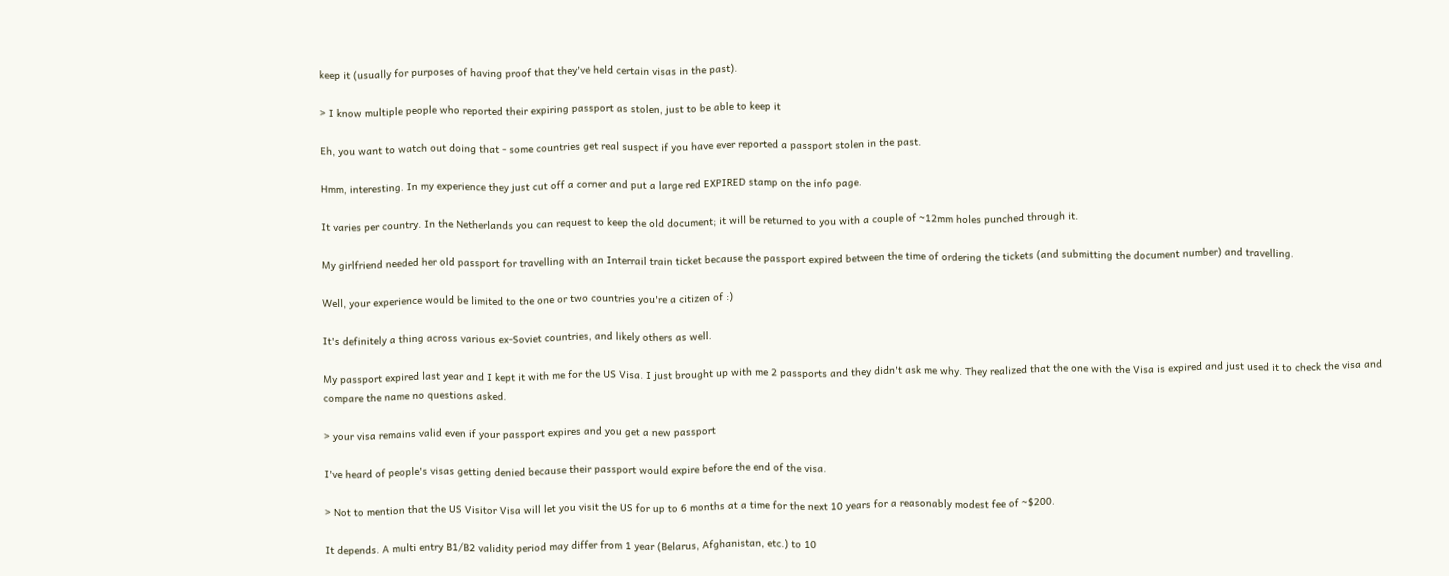keep it (usually for purposes of having proof that they've held certain visas in the past).

> I know multiple people who reported their expiring passport as stolen, just to be able to keep it

Eh, you want to watch out doing that - some countries get real suspect if you have ever reported a passport stolen in the past.

Hmm, interesting. In my experience they just cut off a corner and put a large red EXPIRED stamp on the info page.

It varies per country. In the Netherlands you can request to keep the old document; it will be returned to you with a couple of ~12mm holes punched through it.

My girlfriend needed her old passport for travelling with an Interrail train ticket because the passport expired between the time of ordering the tickets (and submitting the document number) and travelling.

Well, your experience would be limited to the one or two countries you're a citizen of :)

It's definitely a thing across various ex-Soviet countries, and likely others as well.

My passport expired last year and I kept it with me for the US Visa. I just brought up with me 2 passports and they didn't ask me why. They realized that the one with the Visa is expired and just used it to check the visa and compare the name no questions asked.

> your visa remains valid even if your passport expires and you get a new passport

I've heard of people's visas getting denied because their passport would expire before the end of the visa.

> Not to mention that the US Visitor Visa will let you visit the US for up to 6 months at a time for the next 10 years for a reasonably modest fee of ~$200.

It depends. A multi entry B1/B2 validity period may differ from 1 year (Belarus, Afghanistan, etc.) to 10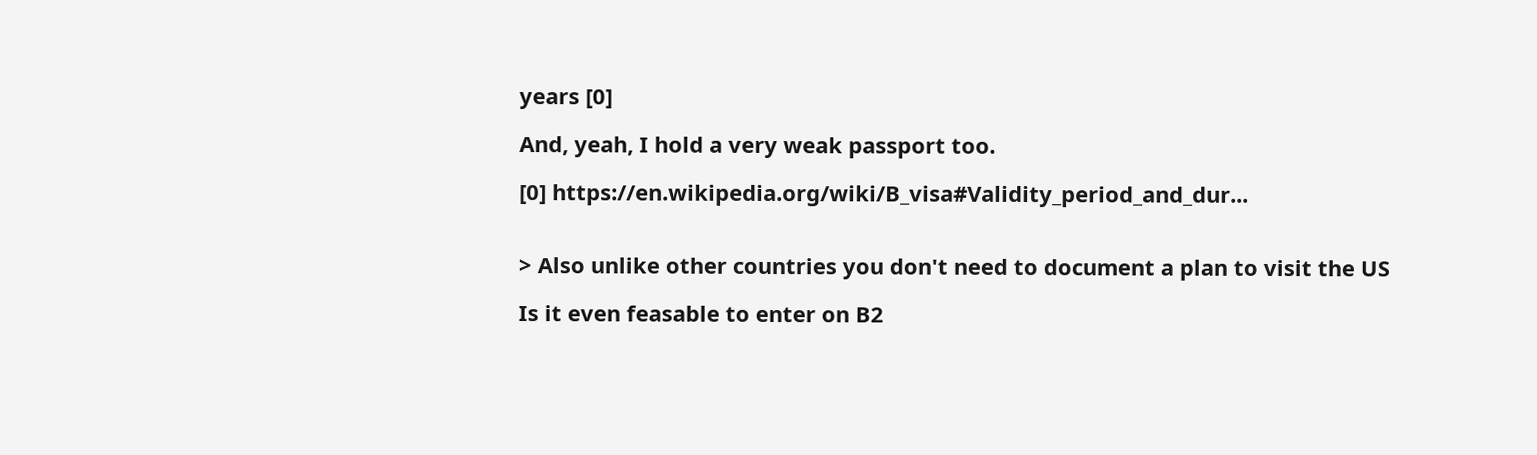years [0]

And, yeah, I hold a very weak passport too.

[0] https://en.wikipedia.org/wiki/B_visa#Validity_period_and_dur...


> Also unlike other countries you don't need to document a plan to visit the US

Is it even feasable to enter on B2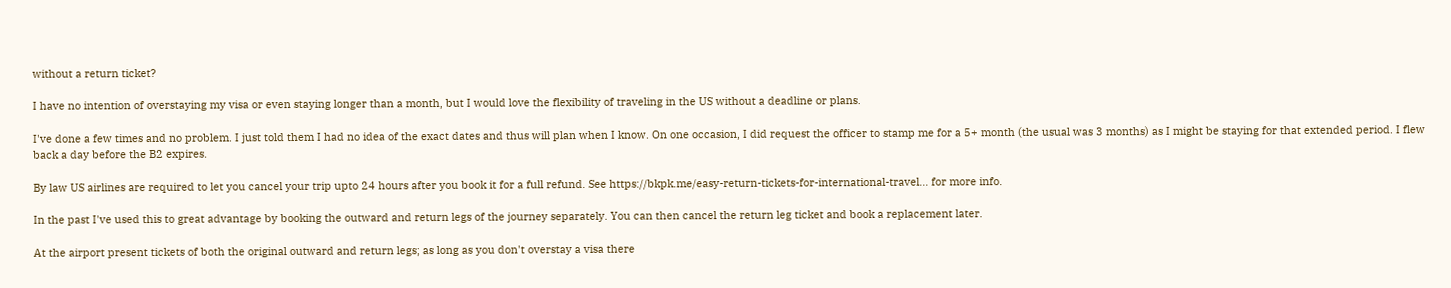without a return ticket?

I have no intention of overstaying my visa or even staying longer than a month, but I would love the flexibility of traveling in the US without a deadline or plans.

I've done a few times and no problem. I just told them I had no idea of the exact dates and thus will plan when I know. On one occasion, I did request the officer to stamp me for a 5+ month (the usual was 3 months) as I might be staying for that extended period. I flew back a day before the B2 expires.

By law US airlines are required to let you cancel your trip upto 24 hours after you book it for a full refund. See https://bkpk.me/easy-return-tickets-for-international-travel... for more info.

In the past I've used this to great advantage by booking the outward and return legs of the journey separately. You can then cancel the return leg ticket and book a replacement later.

At the airport present tickets of both the original outward and return legs; as long as you don't overstay a visa there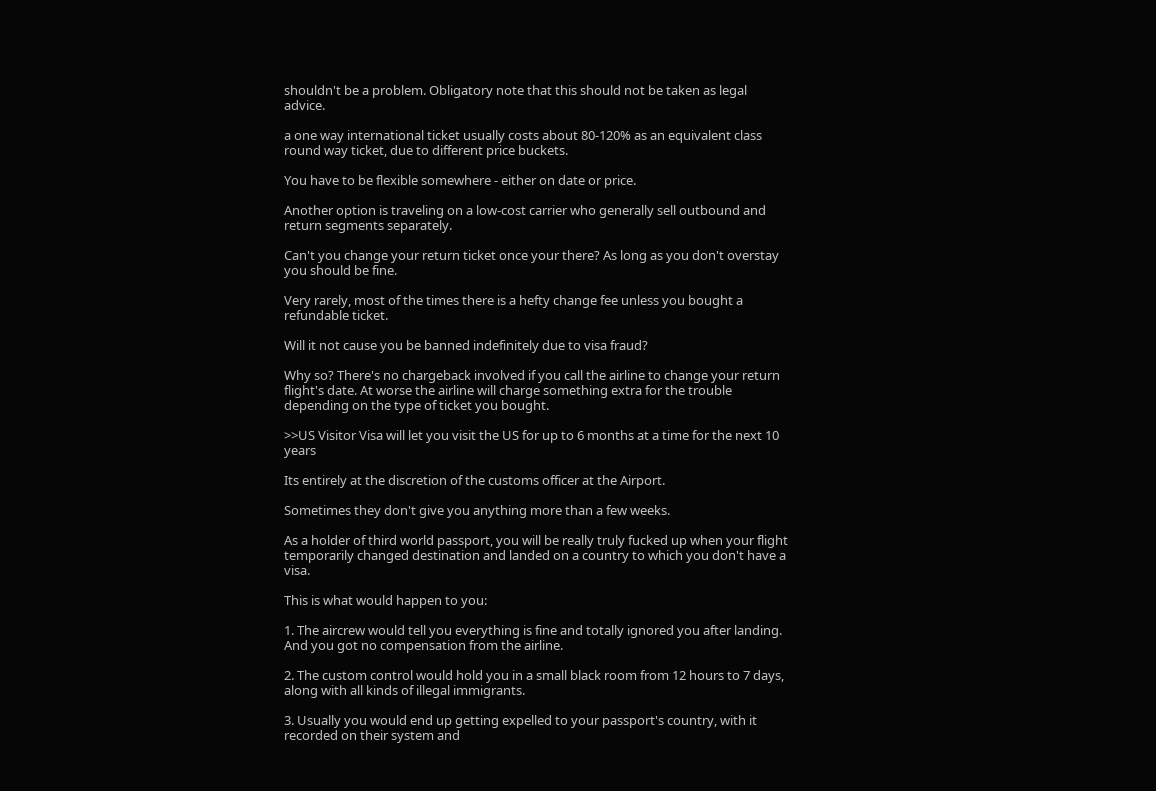shouldn't be a problem. Obligatory note that this should not be taken as legal advice.

a one way international ticket usually costs about 80-120% as an equivalent class round way ticket, due to different price buckets.

You have to be flexible somewhere - either on date or price.

Another option is traveling on a low-cost carrier who generally sell outbound and return segments separately.

Can't you change your return ticket once your there? As long as you don't overstay you should be fine.

Very rarely, most of the times there is a hefty change fee unless you bought a refundable ticket.

Will it not cause you be banned indefinitely due to visa fraud?

Why so? There's no chargeback involved if you call the airline to change your return flight's date. At worse the airline will charge something extra for the trouble depending on the type of ticket you bought.

>>US Visitor Visa will let you visit the US for up to 6 months at a time for the next 10 years

Its entirely at the discretion of the customs officer at the Airport.

Sometimes they don't give you anything more than a few weeks.

As a holder of third world passport, you will be really truly fucked up when your flight temporarily changed destination and landed on a country to which you don't have a visa.

This is what would happen to you:

1. The aircrew would tell you everything is fine and totally ignored you after landing. And you got no compensation from the airline.

2. The custom control would hold you in a small black room from 12 hours to 7 days, along with all kinds of illegal immigrants.

3. Usually you would end up getting expelled to your passport's country, with it recorded on their system and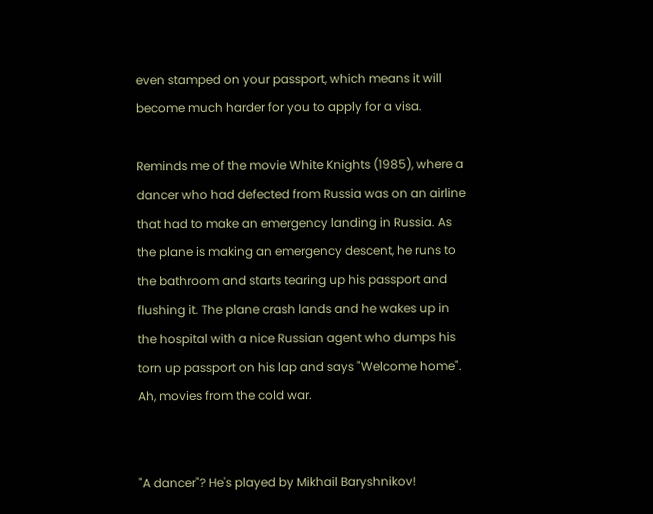even stamped on your passport, which means it will become much harder for you to apply for a visa.

Reminds me of the movie White Knights (1985), where a dancer who had defected from Russia was on an airline that had to make an emergency landing in Russia. As the plane is making an emergency descent, he runs to the bathroom and starts tearing up his passport and flushing it. The plane crash lands and he wakes up in the hospital with a nice Russian agent who dumps his torn up passport on his lap and says "Welcome home". Ah, movies from the cold war.


"A dancer"? He's played by Mikhail Baryshnikov!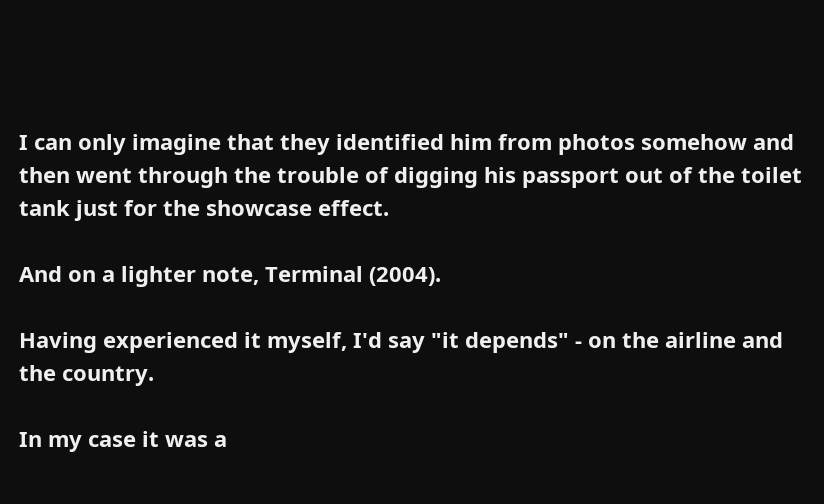I can only imagine that they identified him from photos somehow and then went through the trouble of digging his passport out of the toilet tank just for the showcase effect.

And on a lighter note, Terminal (2004).

Having experienced it myself, I'd say "it depends" - on the airline and the country.

In my case it was a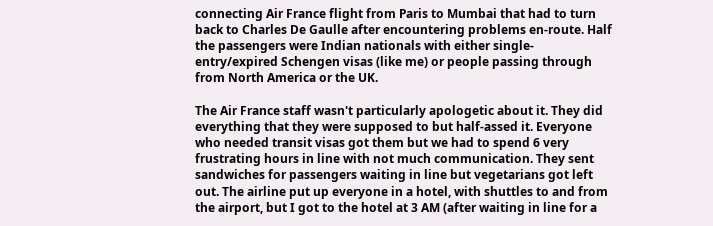connecting Air France flight from Paris to Mumbai that had to turn back to Charles De Gaulle after encountering problems en-route. Half the passengers were Indian nationals with either single-entry/expired Schengen visas (like me) or people passing through from North America or the UK.

The Air France staff wasn't particularly apologetic about it. They did everything that they were supposed to but half-assed it. Everyone who needed transit visas got them but we had to spend 6 very frustrating hours in line with not much communication. They sent sandwiches for passengers waiting in line but vegetarians got left out. The airline put up everyone in a hotel, with shuttles to and from the airport, but I got to the hotel at 3 AM (after waiting in line for a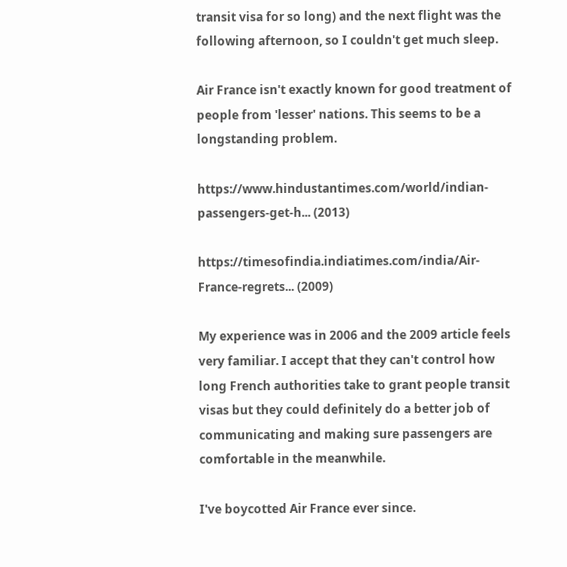transit visa for so long) and the next flight was the following afternoon, so I couldn't get much sleep.

Air France isn't exactly known for good treatment of people from 'lesser' nations. This seems to be a longstanding problem.

https://www.hindustantimes.com/world/indian-passengers-get-h... (2013)

https://timesofindia.indiatimes.com/india/Air-France-regrets... (2009)

My experience was in 2006 and the 2009 article feels very familiar. I accept that they can't control how long French authorities take to grant people transit visas but they could definitely do a better job of communicating and making sure passengers are comfortable in the meanwhile.

I've boycotted Air France ever since.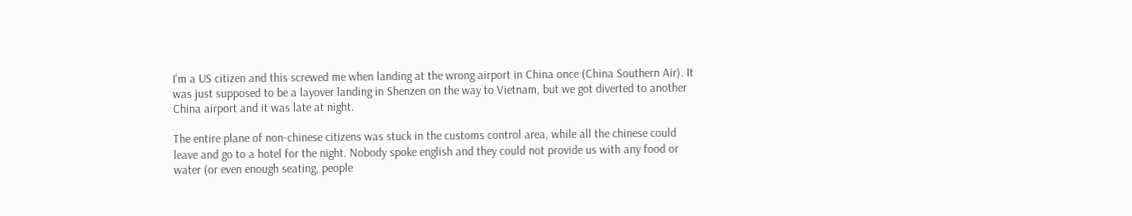I'm a US citizen and this screwed me when landing at the wrong airport in China once (China Southern Air). It was just supposed to be a layover landing in Shenzen on the way to Vietnam, but we got diverted to another China airport and it was late at night.

The entire plane of non-chinese citizens was stuck in the customs control area, while all the chinese could leave and go to a hotel for the night. Nobody spoke english and they could not provide us with any food or water (or even enough seating, people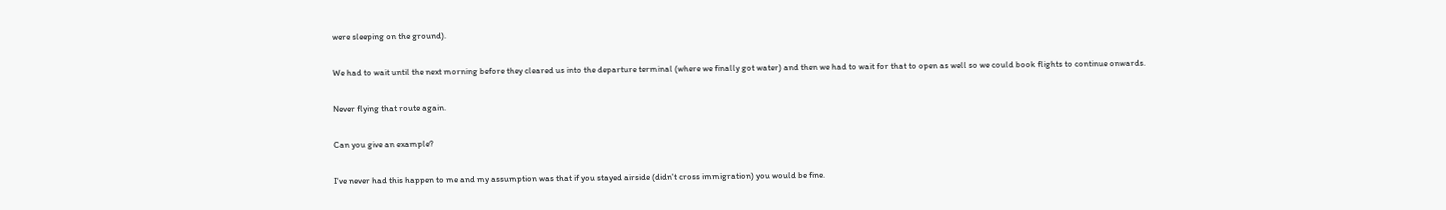were sleeping on the ground).

We had to wait until the next morning before they cleared us into the departure terminal (where we finally got water) and then we had to wait for that to open as well so we could book flights to continue onwards.

Never flying that route again.

Can you give an example?

I've never had this happen to me and my assumption was that if you stayed airside (didn't cross immigration) you would be fine.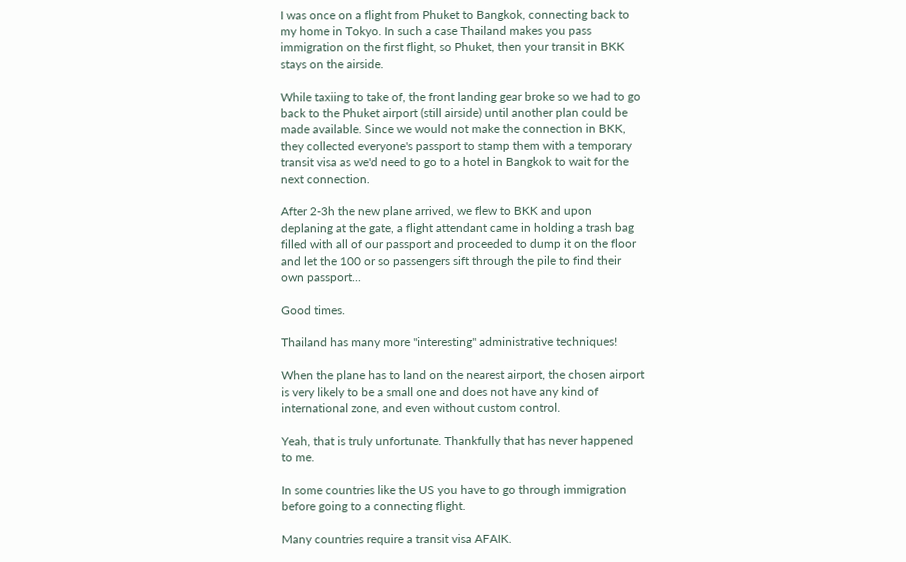I was once on a flight from Phuket to Bangkok, connecting back to my home in Tokyo. In such a case Thailand makes you pass immigration on the first flight, so Phuket, then your transit in BKK stays on the airside.

While taxiing to take of, the front landing gear broke so we had to go back to the Phuket airport (still airside) until another plan could be made available. Since we would not make the connection in BKK, they collected everyone's passport to stamp them with a temporary transit visa as we'd need to go to a hotel in Bangkok to wait for the next connection.

After 2-3h the new plane arrived, we flew to BKK and upon deplaning at the gate, a flight attendant came in holding a trash bag filled with all of our passport and proceeded to dump it on the floor and let the 100 or so passengers sift through the pile to find their own passport...

Good times.

Thailand has many more "interesting" administrative techniques!

When the plane has to land on the nearest airport, the chosen airport is very likely to be a small one and does not have any kind of international zone, and even without custom control.

Yeah, that is truly unfortunate. Thankfully that has never happened to me.

In some countries like the US you have to go through immigration before going to a connecting flight.

Many countries require a transit visa AFAIK.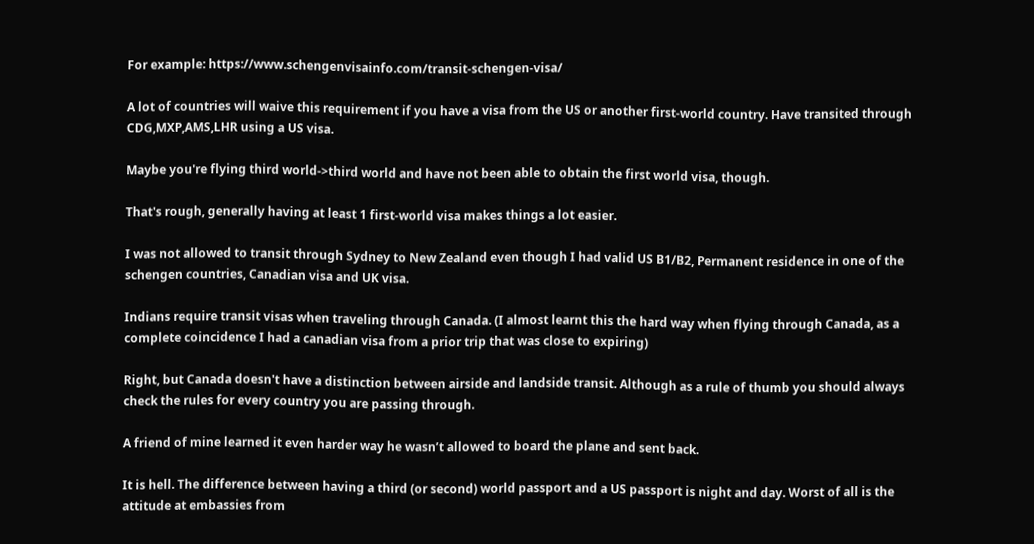For example: https://www.schengenvisainfo.com/transit-schengen-visa/

A lot of countries will waive this requirement if you have a visa from the US or another first-world country. Have transited through CDG,MXP,AMS,LHR using a US visa.

Maybe you're flying third world->third world and have not been able to obtain the first world visa, though.

That's rough, generally having at least 1 first-world visa makes things a lot easier.

I was not allowed to transit through Sydney to New Zealand even though I had valid US B1/B2, Permanent residence in one of the schengen countries, Canadian visa and UK visa.

Indians require transit visas when traveling through Canada. (I almost learnt this the hard way when flying through Canada, as a complete coincidence I had a canadian visa from a prior trip that was close to expiring)

Right, but Canada doesn't have a distinction between airside and landside transit. Although as a rule of thumb you should always check the rules for every country you are passing through.

A friend of mine learned it even harder way he wasn’t allowed to board the plane and sent back.

It is hell. The difference between having a third (or second) world passport and a US passport is night and day. Worst of all is the attitude at embassies from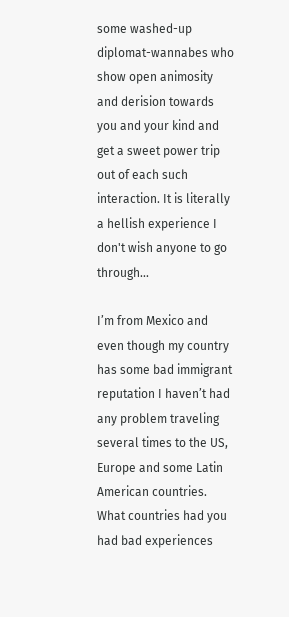some washed-up diplomat-wannabes who show open animosity and derision towards you and your kind and get a sweet power trip out of each such interaction. It is literally a hellish experience I don't wish anyone to go through...

I’m from Mexico and even though my country has some bad immigrant reputation I haven’t had any problem traveling several times to the US, Europe and some Latin American countries. What countries had you had bad experiences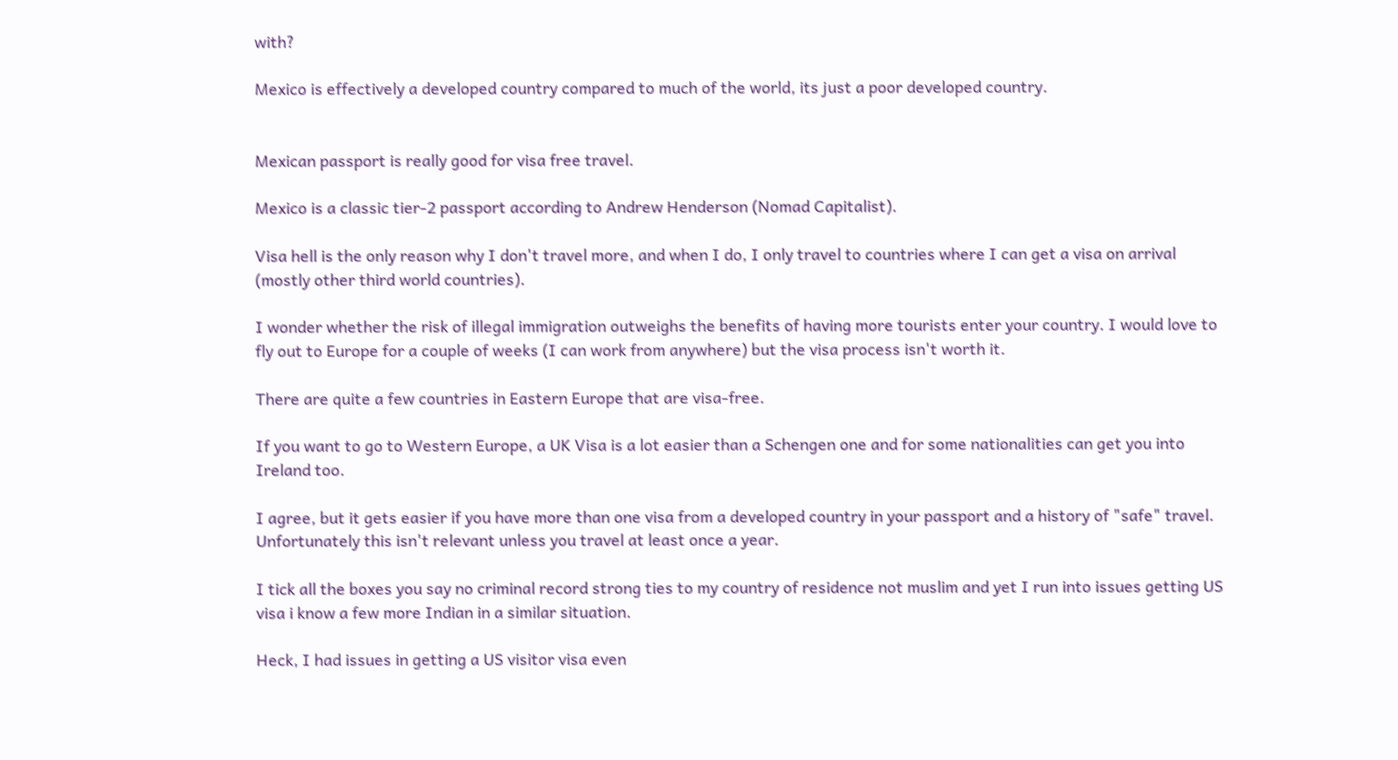with?

Mexico is effectively a developed country compared to much of the world, its just a poor developed country.


Mexican passport is really good for visa free travel.

Mexico is a classic tier-2 passport according to Andrew Henderson (Nomad Capitalist).

Visa hell is the only reason why I don't travel more, and when I do, I only travel to countries where I can get a visa on arrival (mostly other third world countries).

I wonder whether the risk of illegal immigration outweighs the benefits of having more tourists enter your country. I would love to fly out to Europe for a couple of weeks (I can work from anywhere) but the visa process isn't worth it.

There are quite a few countries in Eastern Europe that are visa-free.

If you want to go to Western Europe, a UK Visa is a lot easier than a Schengen one and for some nationalities can get you into Ireland too.

I agree, but it gets easier if you have more than one visa from a developed country in your passport and a history of "safe" travel. Unfortunately this isn't relevant unless you travel at least once a year.

I tick all the boxes you say no criminal record strong ties to my country of residence not muslim and yet I run into issues getting US visa i know a few more Indian in a similar situation.

Heck, I had issues in getting a US visitor visa even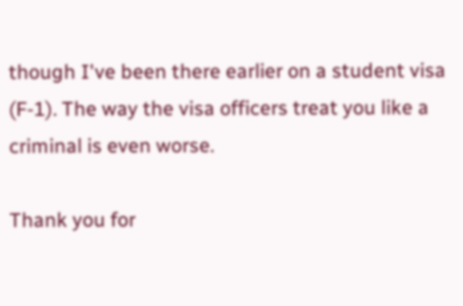though I've been there earlier on a student visa (F-1). The way the visa officers treat you like a criminal is even worse.

Thank you for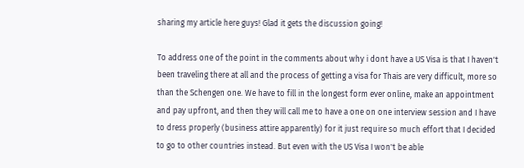sharing my article here guys! Glad it gets the discussion going!

To address one of the point in the comments about why i dont have a US Visa is that I haven't been traveling there at all and the process of getting a visa for Thais are very difficult, more so than the Schengen one. We have to fill in the longest form ever online, make an appointment and pay upfront, and then they will call me to have a one on one interview session and I have to dress properly (business attire apparently) for it just require so much effort that I decided to go to other countries instead. But even with the US Visa I won't be able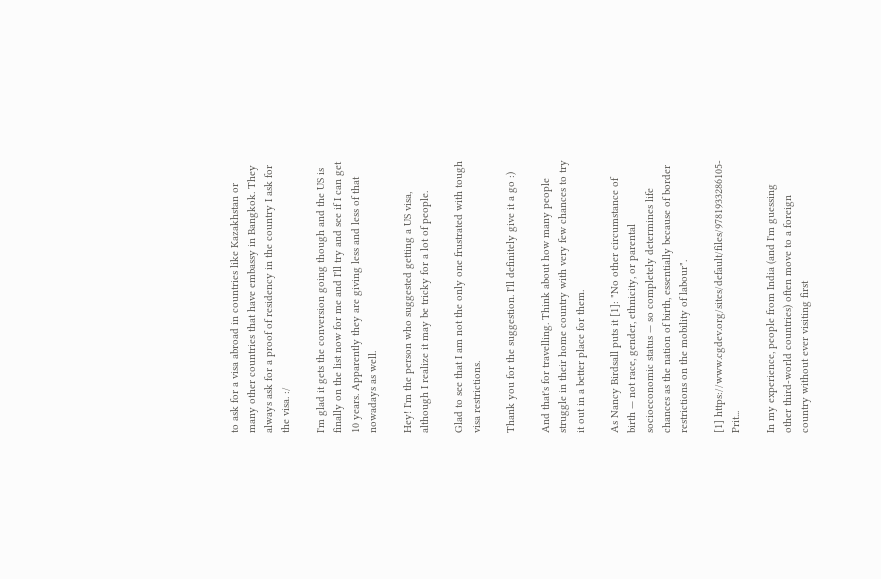to ask for a visa abroad in countries like Kazakhstan or many other countries that have embassy in Bangkok. They always ask for a proof of residency in the country I ask for the visa. :/

I'm glad it gets the conversion going though and the US is finally on the list now for me and I'll try and see if I can get 10 years. Apparently they are giving less and less of that nowadays as well.

Hey! I'm the person who suggested getting a US visa, although I realize it may be tricky for a lot of people.

Glad to see that I am not the only one frustrated with tough visa restrictions.

Thank you for the suggestion. I'll definitely give it a go :)

And that's for travelling. Think about how many people struggle in their home country with very few chances to try it out in a better place for them.

As Nancy Birdsall puts it [1]: "No other circumstance of birth — not race, gender, ethnicity, or parental socioeconomic status — so completely determines life chances as the nation of birth, essentially because of border restrictions on the mobility of labour".

[1] https://www.cgdev.org/sites/default/files/9781933286105-Prit...

In my experience, people from India (and I'm guessing other third-world countries) often move to a foreign country without ever visiting first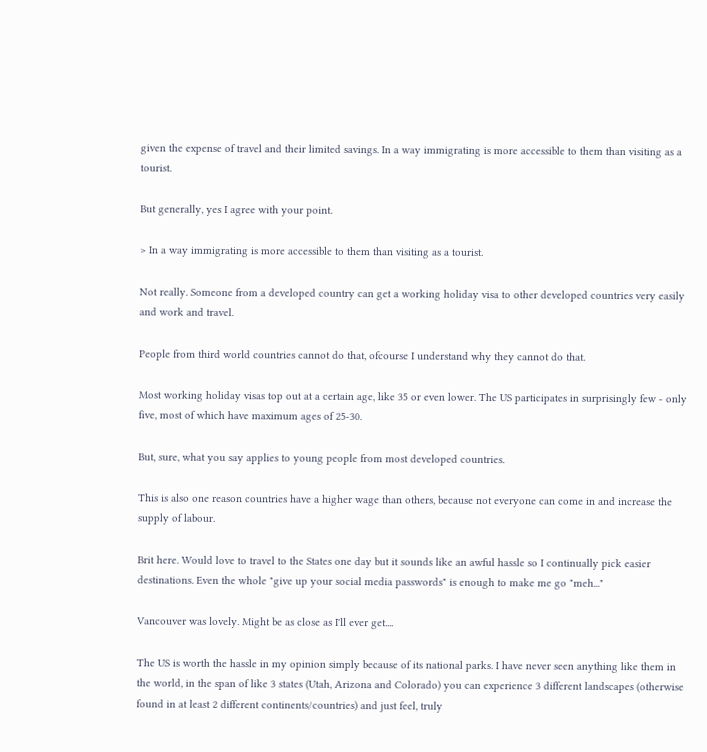given the expense of travel and their limited savings. In a way immigrating is more accessible to them than visiting as a tourist.

But generally, yes I agree with your point.

> In a way immigrating is more accessible to them than visiting as a tourist.

Not really. Someone from a developed country can get a working holiday visa to other developed countries very easily and work and travel.

People from third world countries cannot do that, ofcourse I understand why they cannot do that.

Most working holiday visas top out at a certain age, like 35 or even lower. The US participates in surprisingly few - only five, most of which have maximum ages of 25-30.

But, sure, what you say applies to young people from most developed countries.

This is also one reason countries have a higher wage than others, because not everyone can come in and increase the supply of labour.

Brit here. Would love to travel to the States one day but it sounds like an awful hassle so I continually pick easier destinations. Even the whole "give up your social media passwords" is enough to make me go "meh..."

Vancouver was lovely. Might be as close as I'll ever get....

The US is worth the hassle in my opinion simply because of its national parks. I have never seen anything like them in the world, in the span of like 3 states (Utah, Arizona and Colorado) you can experience 3 different landscapes (otherwise found in at least 2 different continents/countries) and just feel, truly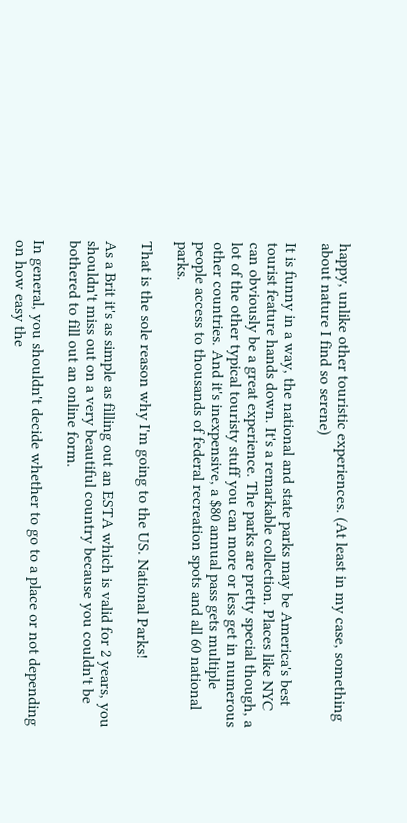happy, unlike other touristic experiences. (At least in my case, something about nature I find so serene)

It is funny in a way, the national and state parks may be America's best tourist feature hands down. It's a remarkable collection. Places like NYC can obviously be a great experience. The parks are pretty special though, a lot of the other typical touristy stuff you can more or less get in numerous other countries. And it's inexpensive, a $80 annual pass gets multiple people access to thousands of federal recreation spots and all 60 national parks.

That is the sole reason why I'm going to the US. National Parks!

As a Brit it's as simple as filling out an ESTA which is valid for 2 years, you shouldn't miss out on a very beautiful country because you couldn't be bothered to fill out an online form.

In general, you shouldn't decide whether to go to a place or not depending on how easy the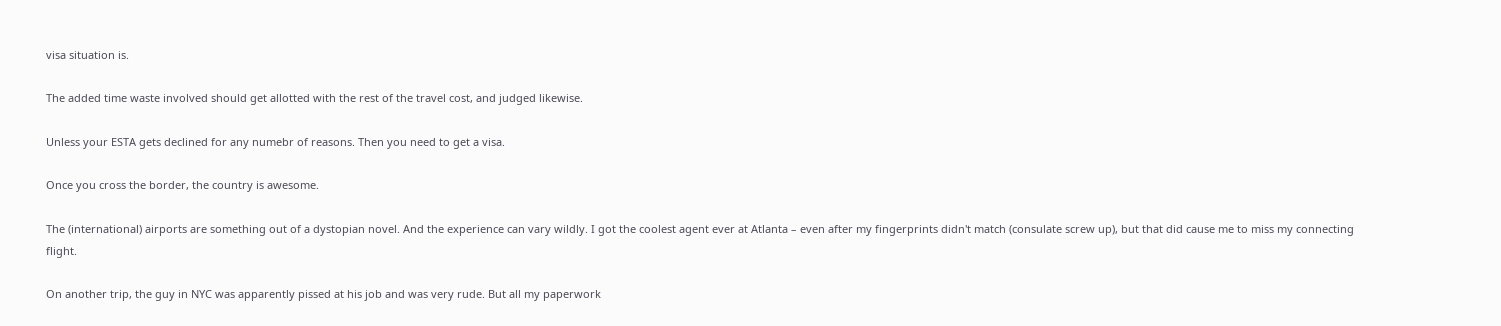visa situation is.

The added time waste involved should get allotted with the rest of the travel cost, and judged likewise.

Unless your ESTA gets declined for any numebr of reasons. Then you need to get a visa.

Once you cross the border, the country is awesome.

The (international) airports are something out of a dystopian novel. And the experience can vary wildly. I got the coolest agent ever at Atlanta – even after my fingerprints didn't match (consulate screw up), but that did cause me to miss my connecting flight.

On another trip, the guy in NYC was apparently pissed at his job and was very rude. But all my paperwork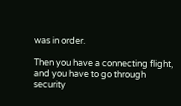was in order.

Then you have a connecting flight, and you have to go through security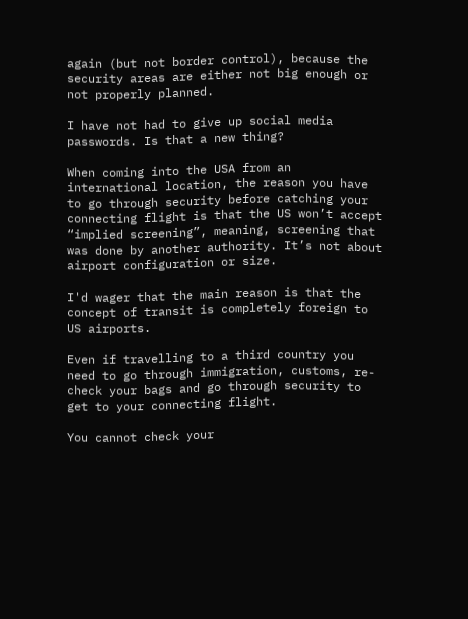again (but not border control), because the security areas are either not big enough or not properly planned.

I have not had to give up social media passwords. Is that a new thing?

When coming into the USA from an international location, the reason you have to go through security before catching your connecting flight is that the US won’t accept “implied screening”, meaning, screening that was done by another authority. It’s not about airport configuration or size.

I'd wager that the main reason is that the concept of transit is completely foreign to US airports.

Even if travelling to a third country you need to go through immigration, customs, re-check your bags and go through security to get to your connecting flight.

You cannot check your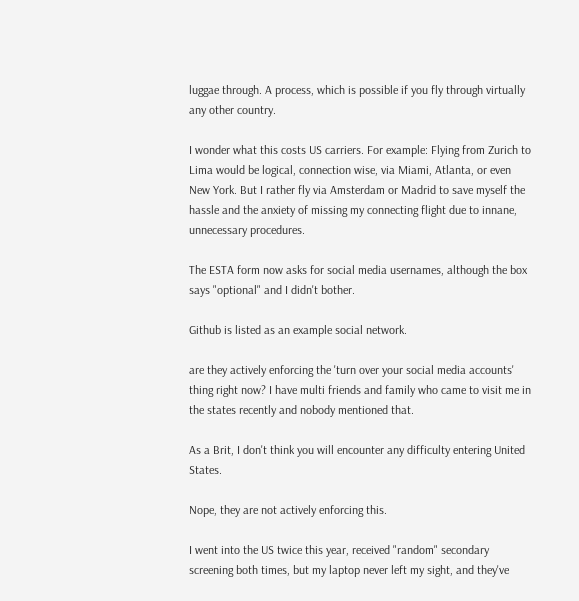luggae through. A process, which is possible if you fly through virtually any other country.

I wonder what this costs US carriers. For example: Flying from Zurich to Lima would be logical, connection wise, via Miami, Atlanta, or even New York. But I rather fly via Amsterdam or Madrid to save myself the hassle and the anxiety of missing my connecting flight due to innane, unnecessary procedures.

The ESTA form now asks for social media usernames, although the box says "optional" and I didn't bother.

Github is listed as an example social network.

are they actively enforcing the 'turn over your social media accounts' thing right now? I have multi friends and family who came to visit me in the states recently and nobody mentioned that.

As a Brit, I don't think you will encounter any difficulty entering United States.

Nope, they are not actively enforcing this.

I went into the US twice this year, received "random" secondary screening both times, but my laptop never left my sight, and they've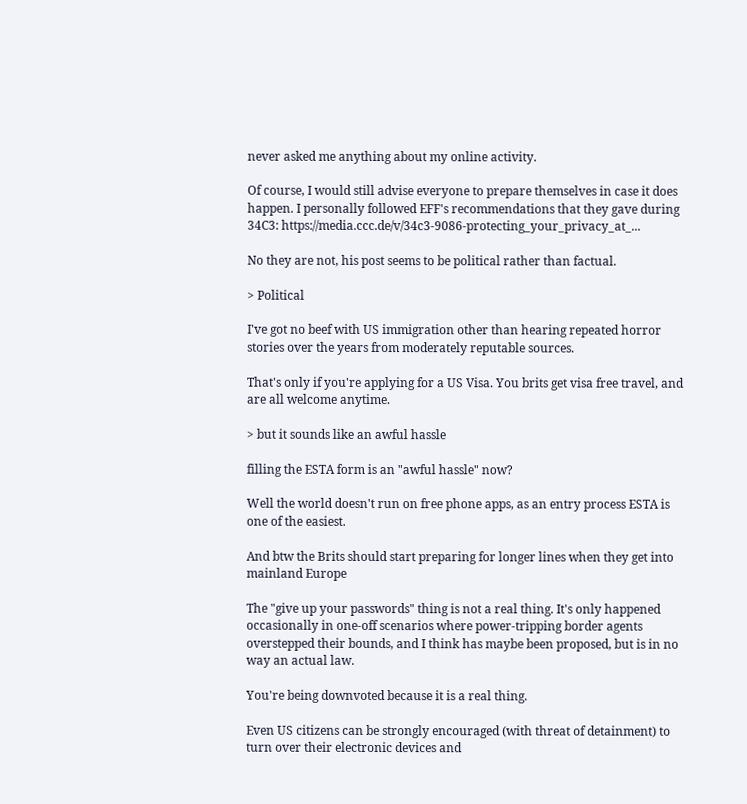never asked me anything about my online activity.

Of course, I would still advise everyone to prepare themselves in case it does happen. I personally followed EFF's recommendations that they gave during 34C3: https://media.ccc.de/v/34c3-9086-protecting_your_privacy_at_...

No they are not, his post seems to be political rather than factual.

> Political

I've got no beef with US immigration other than hearing repeated horror stories over the years from moderately reputable sources.

That's only if you're applying for a US Visa. You brits get visa free travel, and are all welcome anytime.

> but it sounds like an awful hassle

filling the ESTA form is an "awful hassle" now?

Well the world doesn't run on free phone apps, as an entry process ESTA is one of the easiest.

And btw the Brits should start preparing for longer lines when they get into mainland Europe

The "give up your passwords" thing is not a real thing. It's only happened occasionally in one-off scenarios where power-tripping border agents overstepped their bounds, and I think has maybe been proposed, but is in no way an actual law.

You're being downvoted because it is a real thing.

Even US citizens can be strongly encouraged (with threat of detainment) to turn over their electronic devices and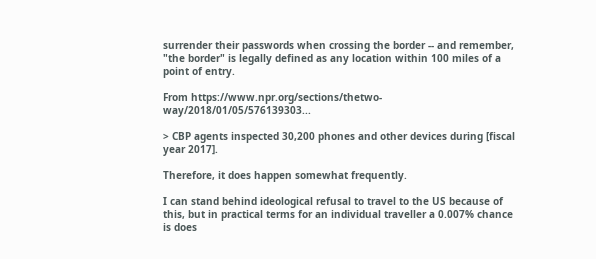surrender their passwords when crossing the border -- and remember, "the border" is legally defined as any location within 100 miles of a point of entry.

From https://www.npr.org/sections/thetwo-way/2018/01/05/576139303...

> CBP agents inspected 30,200 phones and other devices during [fiscal year 2017].

Therefore, it does happen somewhat frequently.

I can stand behind ideological refusal to travel to the US because of this, but in practical terms for an individual traveller a 0.007% chance is does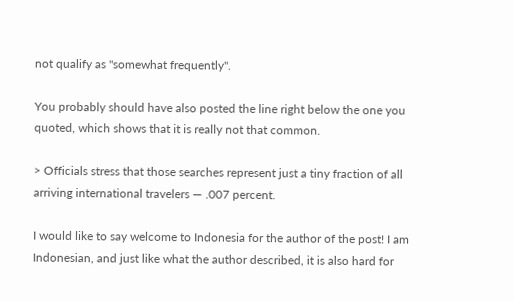not qualify as "somewhat frequently".

You probably should have also posted the line right below the one you quoted, which shows that it is really not that common.

> Officials stress that those searches represent just a tiny fraction of all arriving international travelers — .007 percent.

I would like to say welcome to Indonesia for the author of the post! I am Indonesian, and just like what the author described, it is also hard for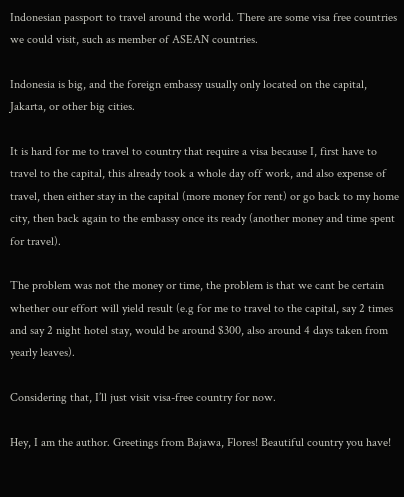Indonesian passport to travel around the world. There are some visa free countries we could visit, such as member of ASEAN countries.

Indonesia is big, and the foreign embassy usually only located on the capital, Jakarta, or other big cities.

It is hard for me to travel to country that require a visa because I, first have to travel to the capital, this already took a whole day off work, and also expense of travel, then either stay in the capital (more money for rent) or go back to my home city, then back again to the embassy once its ready (another money and time spent for travel).

The problem was not the money or time, the problem is that we cant be certain whether our effort will yield result (e.g for me to travel to the capital, say 2 times and say 2 night hotel stay, would be around $300, also around 4 days taken from yearly leaves).

Considering that, I’ll just visit visa-free country for now.

Hey, I am the author. Greetings from Bajawa, Flores! Beautiful country you have!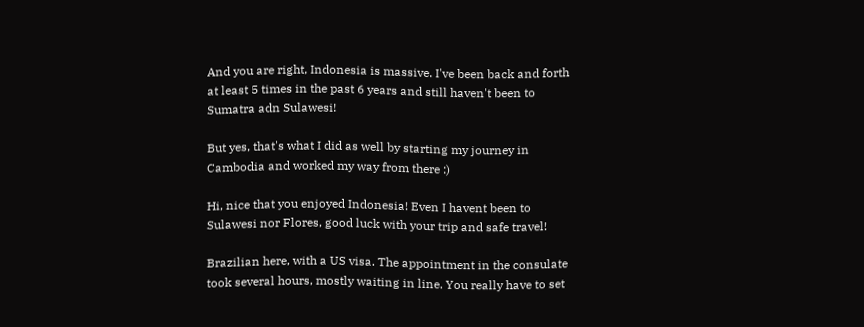And you are right, Indonesia is massive. I've been back and forth at least 5 times in the past 6 years and still haven't been to Sumatra adn Sulawesi!

But yes, that's what I did as well by starting my journey in Cambodia and worked my way from there :)

Hi, nice that you enjoyed Indonesia! Even I havent been to Sulawesi nor Flores, good luck with your trip and safe travel!

Brazilian here, with a US visa. The appointment in the consulate took several hours, mostly waiting in line. You really have to set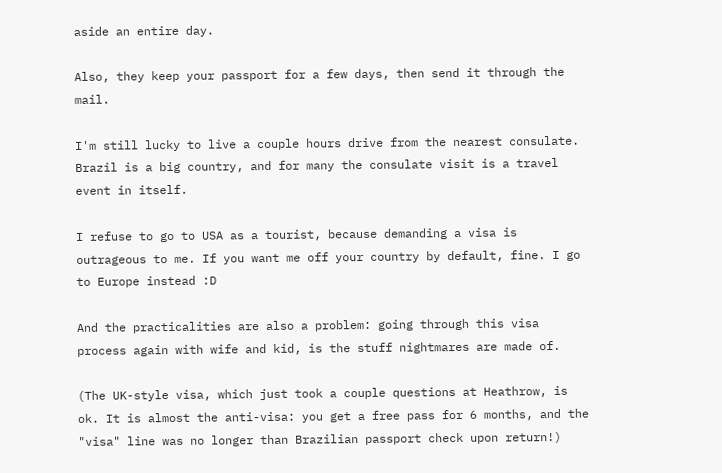aside an entire day.

Also, they keep your passport for a few days, then send it through the mail.

I'm still lucky to live a couple hours drive from the nearest consulate. Brazil is a big country, and for many the consulate visit is a travel event in itself.

I refuse to go to USA as a tourist, because demanding a visa is outrageous to me. If you want me off your country by default, fine. I go to Europe instead :D

And the practicalities are also a problem: going through this visa process again with wife and kid, is the stuff nightmares are made of.

(The UK-style visa, which just took a couple questions at Heathrow, is ok. It is almost the anti-visa: you get a free pass for 6 months, and the "visa" line was no longer than Brazilian passport check upon return!)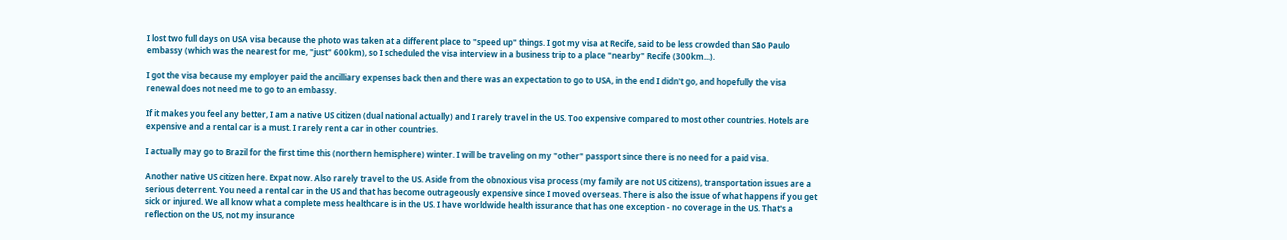I lost two full days on USA visa because the photo was taken at a different place to "speed up" things. I got my visa at Recife, said to be less crowded than São Paulo embassy (which was the nearest for me, "just" 600km), so I scheduled the visa interview in a business trip to a place "nearby" Recife (300km...).

I got the visa because my employer paid the ancilliary expenses back then and there was an expectation to go to USA, in the end I didn't go, and hopefully the visa renewal does not need me to go to an embassy.

If it makes you feel any better, I am a native US citizen (dual national actually) and I rarely travel in the US. Too expensive compared to most other countries. Hotels are expensive and a rental car is a must. I rarely rent a car in other countries.

I actually may go to Brazil for the first time this (northern hemisphere) winter. I will be traveling on my "other" passport since there is no need for a paid visa.

Another native US citizen here. Expat now. Also rarely travel to the US. Aside from the obnoxious visa process (my family are not US citizens), transportation issues are a serious deterrent. You need a rental car in the US and that has become outrageously expensive since I moved overseas. There is also the issue of what happens if you get sick or injured. We all know what a complete mess healthcare is in the US. I have worldwide health issurance that has one exception - no coverage in the US. That's a reflection on the US, not my insurance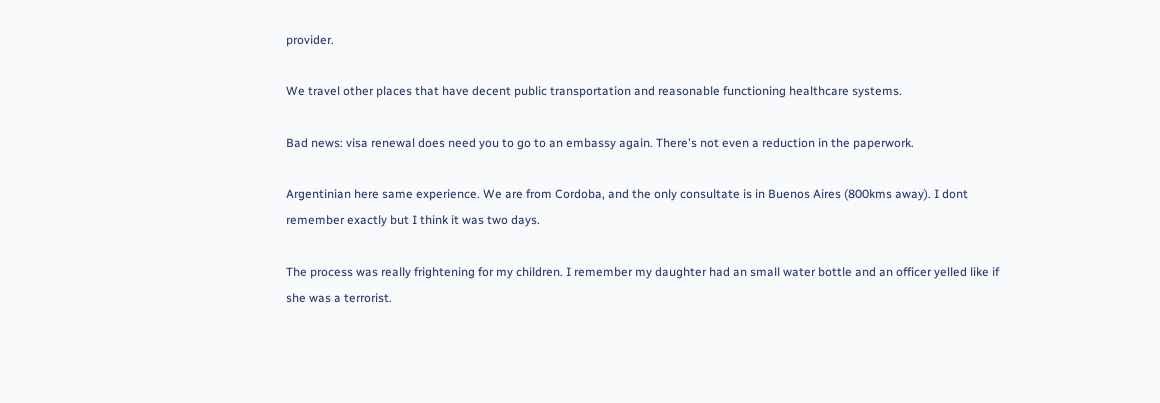provider.

We travel other places that have decent public transportation and reasonable functioning healthcare systems.

Bad news: visa renewal does need you to go to an embassy again. There's not even a reduction in the paperwork.

Argentinian here same experience. We are from Cordoba, and the only consultate is in Buenos Aires (800kms away). I dont remember exactly but I think it was two days.

The process was really frightening for my children. I remember my daughter had an small water bottle and an officer yelled like if she was a terrorist.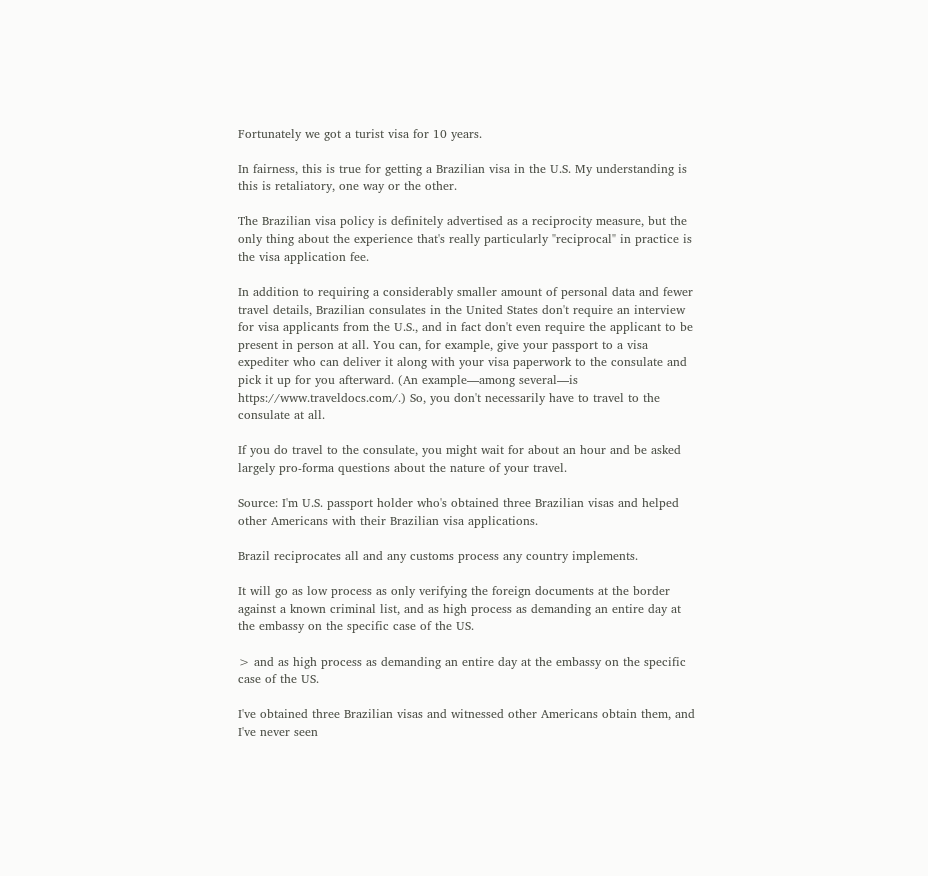Fortunately we got a turist visa for 10 years.

In fairness, this is true for getting a Brazilian visa in the U.S. My understanding is this is retaliatory, one way or the other.

The Brazilian visa policy is definitely advertised as a reciprocity measure, but the only thing about the experience that's really particularly "reciprocal" in practice is the visa application fee.

In addition to requiring a considerably smaller amount of personal data and fewer travel details, Brazilian consulates in the United States don't require an interview for visa applicants from the U.S., and in fact don't even require the applicant to be present in person at all. You can, for example, give your passport to a visa expediter who can deliver it along with your visa paperwork to the consulate and pick it up for you afterward. (An example—among several—is https://www.traveldocs.com/.) So, you don't necessarily have to travel to the consulate at all.

If you do travel to the consulate, you might wait for about an hour and be asked largely pro-forma questions about the nature of your travel.

Source: I'm U.S. passport holder who's obtained three Brazilian visas and helped other Americans with their Brazilian visa applications.

Brazil reciprocates all and any customs process any country implements.

It will go as low process as only verifying the foreign documents at the border against a known criminal list, and as high process as demanding an entire day at the embassy on the specific case of the US.

> and as high process as demanding an entire day at the embassy on the specific case of the US.

I've obtained three Brazilian visas and witnessed other Americans obtain them, and I've never seen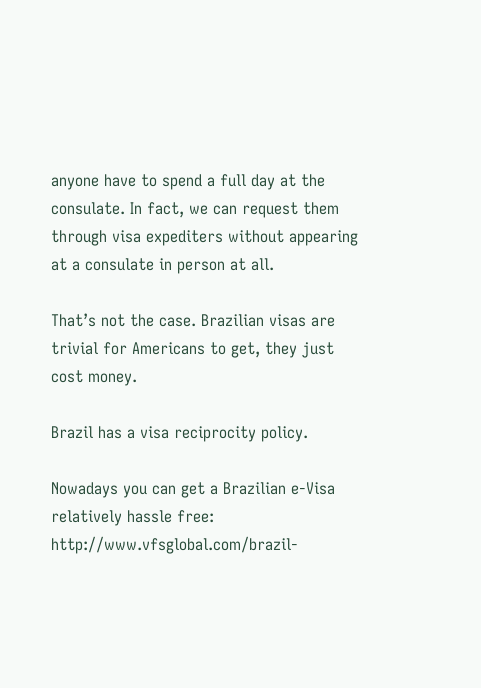anyone have to spend a full day at the consulate. In fact, we can request them through visa expediters without appearing at a consulate in person at all.

That’s not the case. Brazilian visas are trivial for Americans to get, they just cost money.

Brazil has a visa reciprocity policy.

Nowadays you can get a Brazilian e-Visa relatively hassle free: http://www.vfsglobal.com/brazil-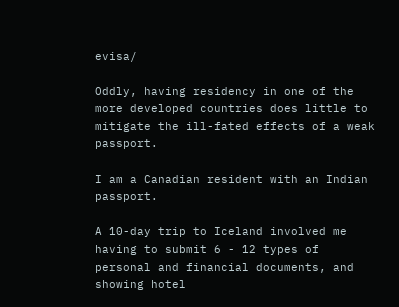evisa/

Oddly, having residency in one of the more developed countries does little to mitigate the ill-fated effects of a weak passport.

I am a Canadian resident with an Indian passport.

A 10-day trip to Iceland involved me having to submit 6 - 12 types of personal and financial documents, and showing hotel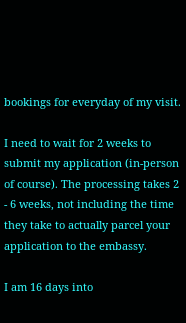bookings for everyday of my visit.

I need to wait for 2 weeks to submit my application (in-person of course). The processing takes 2 - 6 weeks, not including the time they take to actually parcel your application to the embassy.

I am 16 days into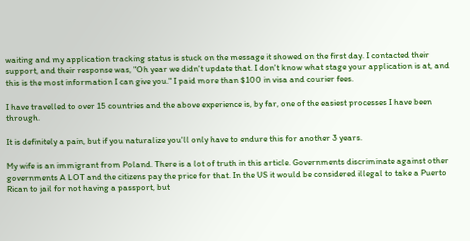waiting and my application tracking status is stuck on the message it showed on the first day. I contacted their support, and their response was, "Oh year we didn't update that. I don't know what stage your application is at, and this is the most information I can give you." I paid more than $100 in visa and courier fees.

I have travelled to over 15 countries and the above experience is, by far, one of the easiest processes I have been through.

It is definitely a pain, but if you naturalize you'll only have to endure this for another 3 years.

My wife is an immigrant from Poland. There is a lot of truth in this article. Governments discriminate against other governments A LOT and the citizens pay the price for that. In the US it would be considered illegal to take a Puerto Rican to jail for not having a passport, but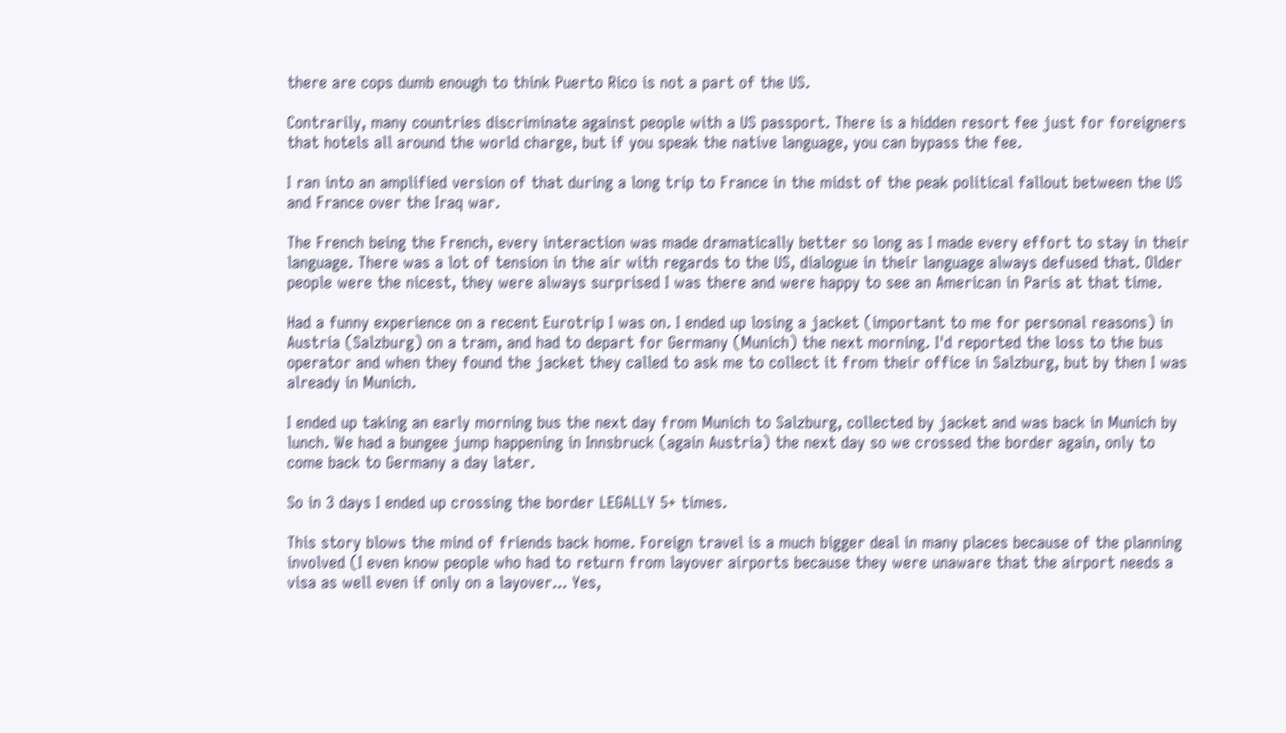there are cops dumb enough to think Puerto Rico is not a part of the US.

Contrarily, many countries discriminate against people with a US passport. There is a hidden resort fee just for foreigners that hotels all around the world charge, but if you speak the native language, you can bypass the fee.

I ran into an amplified version of that during a long trip to France in the midst of the peak political fallout between the US and France over the Iraq war.

The French being the French, every interaction was made dramatically better so long as I made every effort to stay in their language. There was a lot of tension in the air with regards to the US, dialogue in their language always defused that. Older people were the nicest, they were always surprised I was there and were happy to see an American in Paris at that time.

Had a funny experience on a recent Eurotrip I was on. I ended up losing a jacket (important to me for personal reasons) in Austria (Salzburg) on a tram, and had to depart for Germany (Munich) the next morning. I'd reported the loss to the bus operator and when they found the jacket they called to ask me to collect it from their office in Salzburg, but by then I was already in Munich.

I ended up taking an early morning bus the next day from Munich to Salzburg, collected by jacket and was back in Munich by lunch. We had a bungee jump happening in Innsbruck (again Austria) the next day so we crossed the border again, only to come back to Germany a day later.

So in 3 days I ended up crossing the border LEGALLY 5+ times.

This story blows the mind of friends back home. Foreign travel is a much bigger deal in many places because of the planning involved (I even know people who had to return from layover airports because they were unaware that the airport needs a visa as well even if only on a layover... Yes,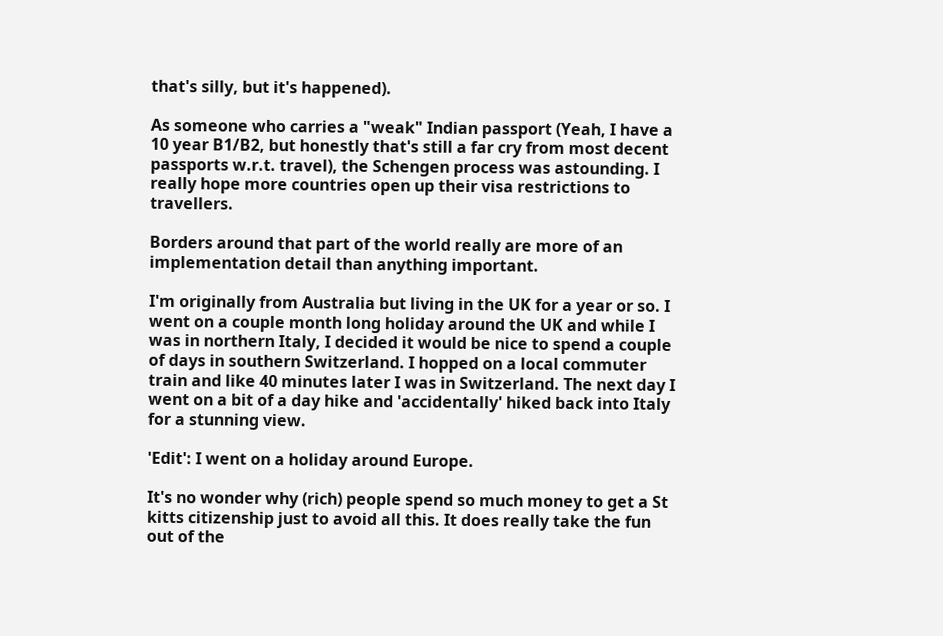that's silly, but it's happened).

As someone who carries a "weak" Indian passport (Yeah, I have a 10 year B1/B2, but honestly that's still a far cry from most decent passports w.r.t. travel), the Schengen process was astounding. I really hope more countries open up their visa restrictions to travellers.

Borders around that part of the world really are more of an implementation detail than anything important.

I'm originally from Australia but living in the UK for a year or so. I went on a couple month long holiday around the UK and while I was in northern Italy, I decided it would be nice to spend a couple of days in southern Switzerland. I hopped on a local commuter train and like 40 minutes later I was in Switzerland. The next day I went on a bit of a day hike and 'accidentally' hiked back into Italy for a stunning view.

'Edit': I went on a holiday around Europe.

It's no wonder why (rich) people spend so much money to get a St kitts citizenship just to avoid all this. It does really take the fun out of the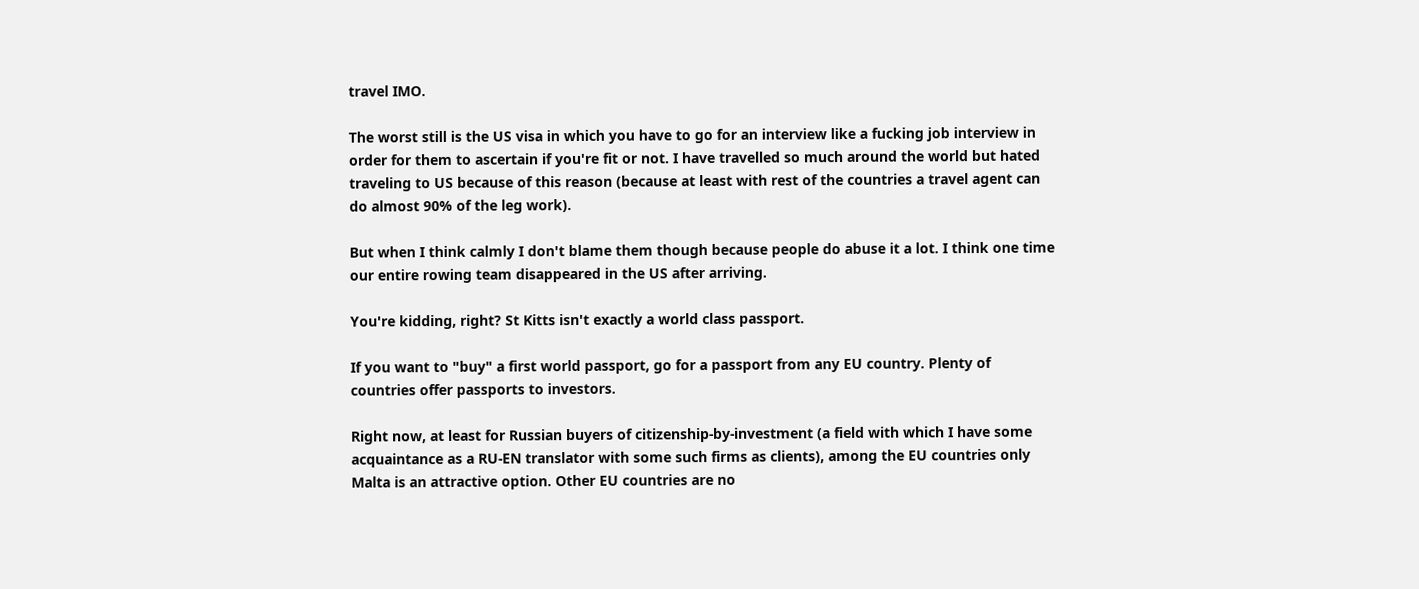travel IMO.

The worst still is the US visa in which you have to go for an interview like a fucking job interview in order for them to ascertain if you're fit or not. I have travelled so much around the world but hated traveling to US because of this reason (because at least with rest of the countries a travel agent can do almost 90% of the leg work).

But when I think calmly I don't blame them though because people do abuse it a lot. I think one time our entire rowing team disappeared in the US after arriving.

You're kidding, right? St Kitts isn't exactly a world class passport.

If you want to "buy" a first world passport, go for a passport from any EU country. Plenty of countries offer passports to investors.

Right now, at least for Russian buyers of citizenship-by-investment (a field with which I have some acquaintance as a RU-EN translator with some such firms as clients), among the EU countries only Malta is an attractive option. Other EU countries are no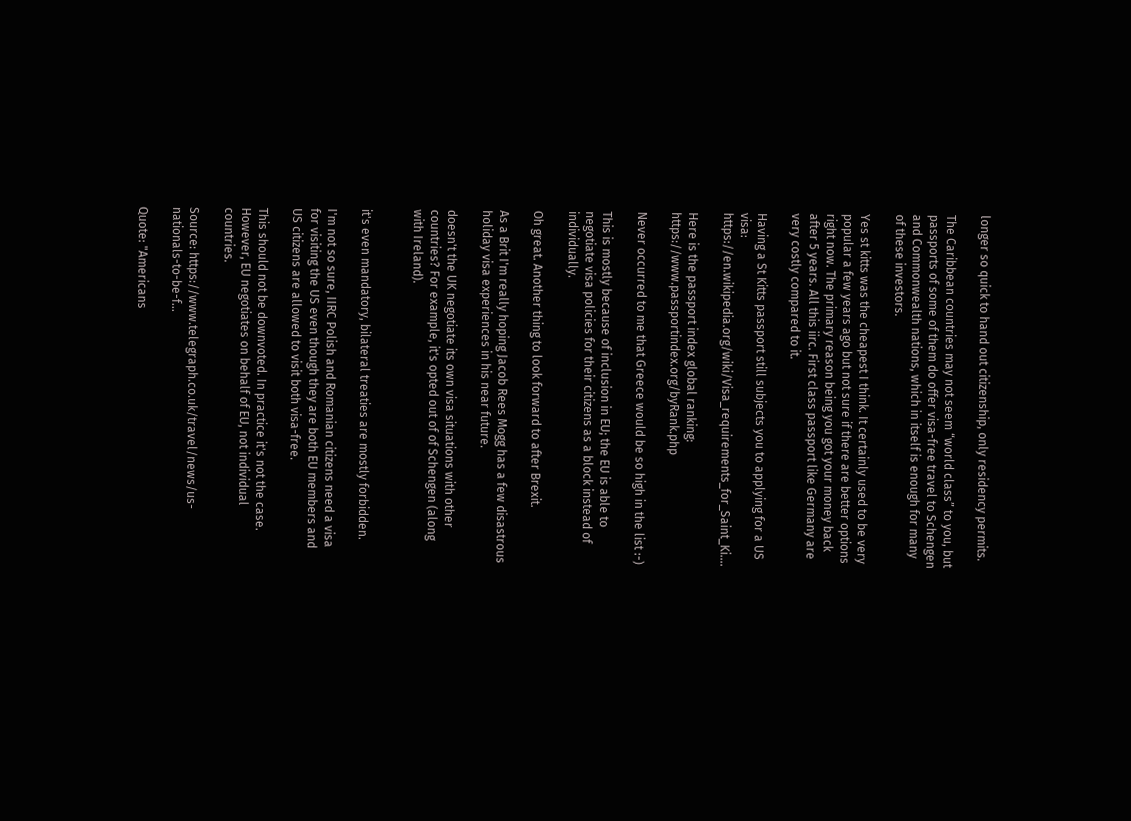longer so quick to hand out citizenship, only residency permits.

The Caribbean countries may not seem “world class” to you, but passports of some of them do offer visa-free travel to Schengen and Commonwealth nations, which in itself is enough for many of these investors.

Yes st kitts was the cheapest I think. It certainly used to be very popular a few years ago but not sure if there are better options right now. The primary reason being you got your money back after 5 years. All this iirc. First class passport like Germany are very costly compared to it.

Having a St Kitts passport still subjects you to applying for a US visa: https://en.wikipedia.org/wiki/Visa_requirements_for_Saint_Ki....

Here is the passport index global ranking: https://www.passportindex.org/byRank.php

Never occurred to me that Greece would be so high in the list :-)

This is mostly because of inclusion in EU; the EU is able to negotiate visa policies for their citizens as a block instead of individually.

Oh great. Another thing to look forward to after Brexit.

As a Brit I'm really hoping Jacob Rees Mogg has a few disastrous holiday visa experiences in his near future.

doesn't the UK negotiate its own visa situations with other countries? For example, it's opted out of of Schengen (along with Ireland).


it's even mandatory, bilateral treaties are mostly forbidden.

I'm not so sure, IIRC Polish and Romanian citizens need a visa for visiting the US even though they are both EU members and US citizens are allowed to visit both visa-free.

This should not be downvoted. In practice it's not the case. However, EU negotiates on behalf of EU, not individual countries.

Source: https://www.telegraph.co.uk/travel/news/us-nationals-to-be-f...

Quote: "Americans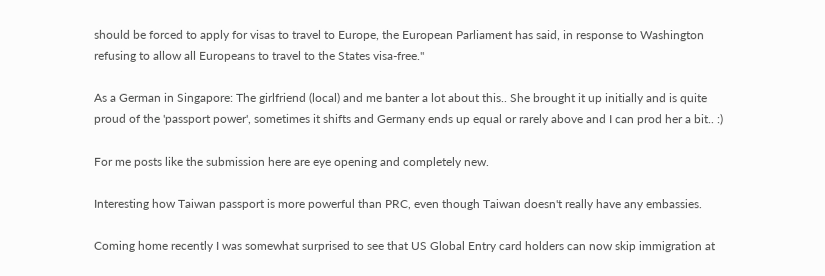should be forced to apply for visas to travel to Europe, the European Parliament has said, in response to Washington refusing to allow all Europeans to travel to the States visa-free."

As a German in Singapore: The girlfriend (local) and me banter a lot about this.. She brought it up initially and is quite proud of the 'passport power', sometimes it shifts and Germany ends up equal or rarely above and I can prod her a bit.. :)

For me posts like the submission here are eye opening and completely new.

Interesting how Taiwan passport is more powerful than PRC, even though Taiwan doesn't really have any embassies.

Coming home recently I was somewhat surprised to see that US Global Entry card holders can now skip immigration at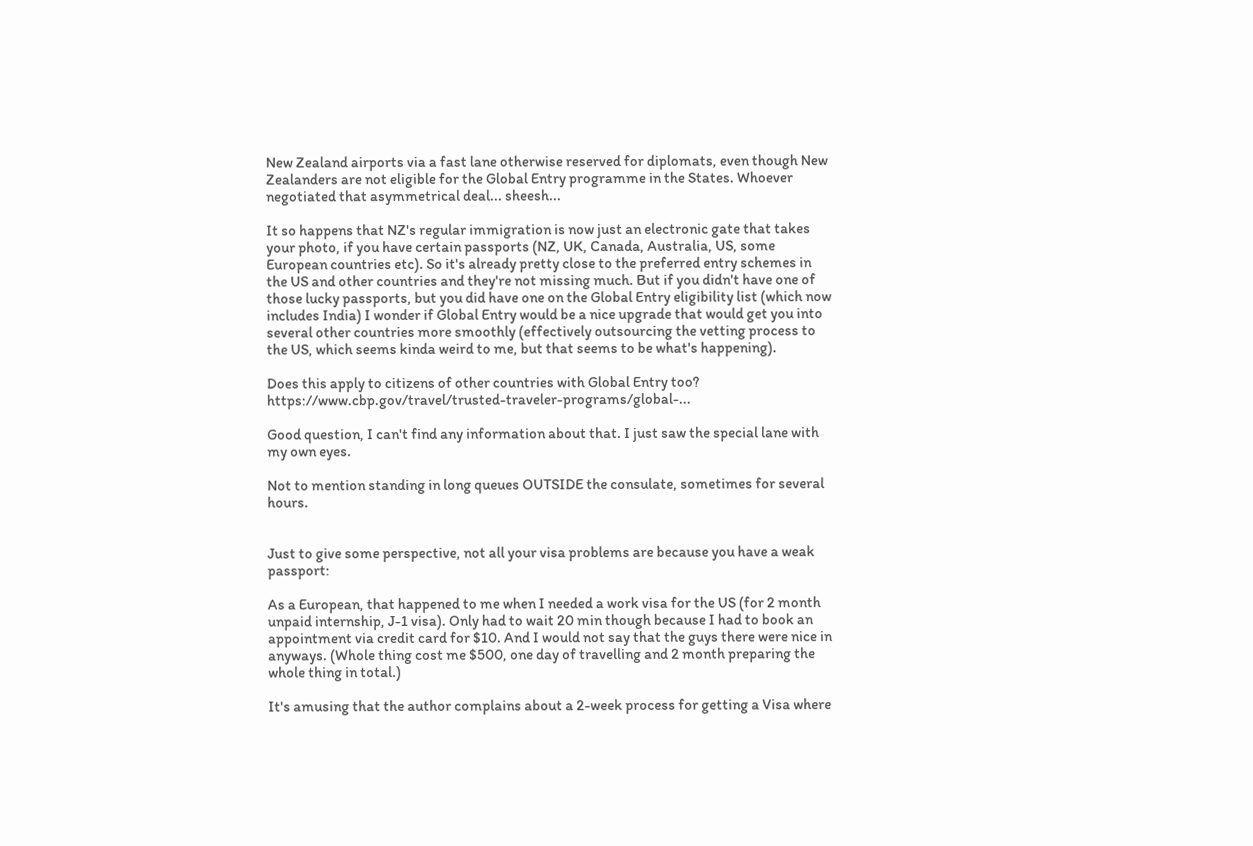New Zealand airports via a fast lane otherwise reserved for diplomats, even though New Zealanders are not eligible for the Global Entry programme in the States. Whoever negotiated that asymmetrical deal... sheesh...

It so happens that NZ's regular immigration is now just an electronic gate that takes your photo, if you have certain passports (NZ, UK, Canada, Australia, US, some European countries etc). So it's already pretty close to the preferred entry schemes in the US and other countries and they're not missing much. But if you didn't have one of those lucky passports, but you did have one on the Global Entry eligibility list (which now includes India) I wonder if Global Entry would be a nice upgrade that would get you into several other countries more smoothly (effectively outsourcing the vetting process to the US, which seems kinda weird to me, but that seems to be what's happening).

Does this apply to citizens of other countries with Global Entry too? https://www.cbp.gov/travel/trusted-traveler-programs/global-...

Good question, I can't find any information about that. I just saw the special lane with my own eyes.

Not to mention standing in long queues OUTSIDE the consulate, sometimes for several hours.


Just to give some perspective, not all your visa problems are because you have a weak passport:

As a European, that happened to me when I needed a work visa for the US (for 2 month unpaid internship, J-1 visa). Only had to wait 20 min though because I had to book an appointment via credit card for $10. And I would not say that the guys there were nice in anyways. (Whole thing cost me $500, one day of travelling and 2 month preparing the whole thing in total.)

It's amusing that the author complains about a 2-week process for getting a Visa where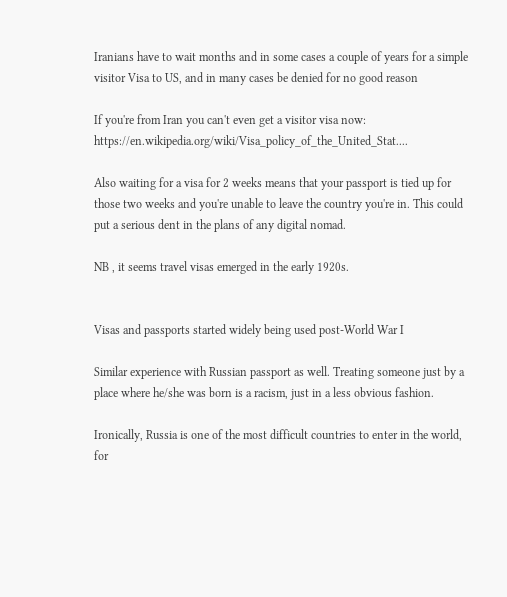Iranians have to wait months and in some cases a couple of years for a simple visitor Visa to US, and in many cases be denied for no good reason

If you're from Iran you can't even get a visitor visa now: https://en.wikipedia.org/wiki/Visa_policy_of_the_United_Stat....

Also waiting for a visa for 2 weeks means that your passport is tied up for those two weeks and you're unable to leave the country you're in. This could put a serious dent in the plans of any digital nomad.

NB , it seems travel visas emerged in the early 1920s.


Visas and passports started widely being used post-World War I

Similar experience with Russian passport as well. Treating someone just by a place where he/she was born is a racism, just in a less obvious fashion.

Ironically, Russia is one of the most difficult countries to enter in the world, for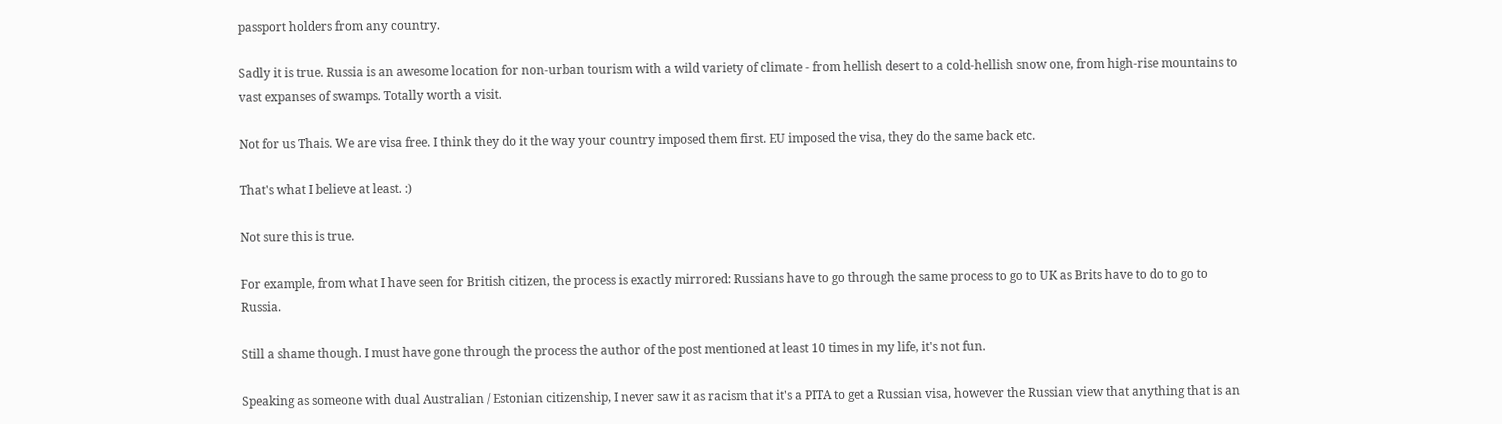passport holders from any country.

Sadly it is true. Russia is an awesome location for non-urban tourism with a wild variety of climate - from hellish desert to a cold-hellish snow one, from high-rise mountains to vast expanses of swamps. Totally worth a visit.

Not for us Thais. We are visa free. I think they do it the way your country imposed them first. EU imposed the visa, they do the same back etc.

That's what I believe at least. :)

Not sure this is true.

For example, from what I have seen for British citizen, the process is exactly mirrored: Russians have to go through the same process to go to UK as Brits have to do to go to Russia.

Still a shame though. I must have gone through the process the author of the post mentioned at least 10 times in my life, it's not fun.

Speaking as someone with dual Australian / Estonian citizenship, I never saw it as racism that it's a PITA to get a Russian visa, however the Russian view that anything that is an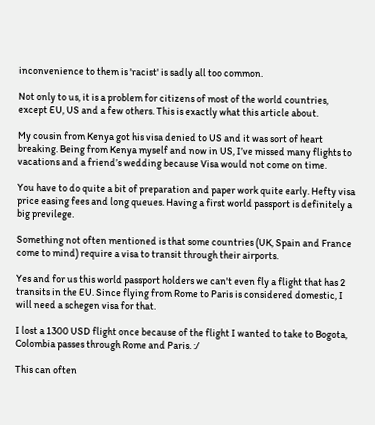inconvenience to them is 'racist' is sadly all too common.

Not only to us, it is a problem for citizens of most of the world countries, except EU, US and a few others. This is exactly what this article about.

My cousin from Kenya got his visa denied to US and it was sort of heart breaking. Being from Kenya myself and now in US, I’ve missed many flights to vacations and a friend’s wedding because Visa would not come on time.

You have to do quite a bit of preparation and paper work quite early. Hefty visa price easing fees and long queues. Having a first world passport is definitely a big previlege.

Something not often mentioned is that some countries (UK, Spain and France come to mind) require a visa to transit through their airports.

Yes and for us this world passport holders we can't even fly a flight that has 2 transits in the EU. Since flying from Rome to Paris is considered domestic, I will need a schegen visa for that.

I lost a 1300 USD flight once because of the flight I wanted to take to Bogota, Colombia passes through Rome and Paris. :/

This can often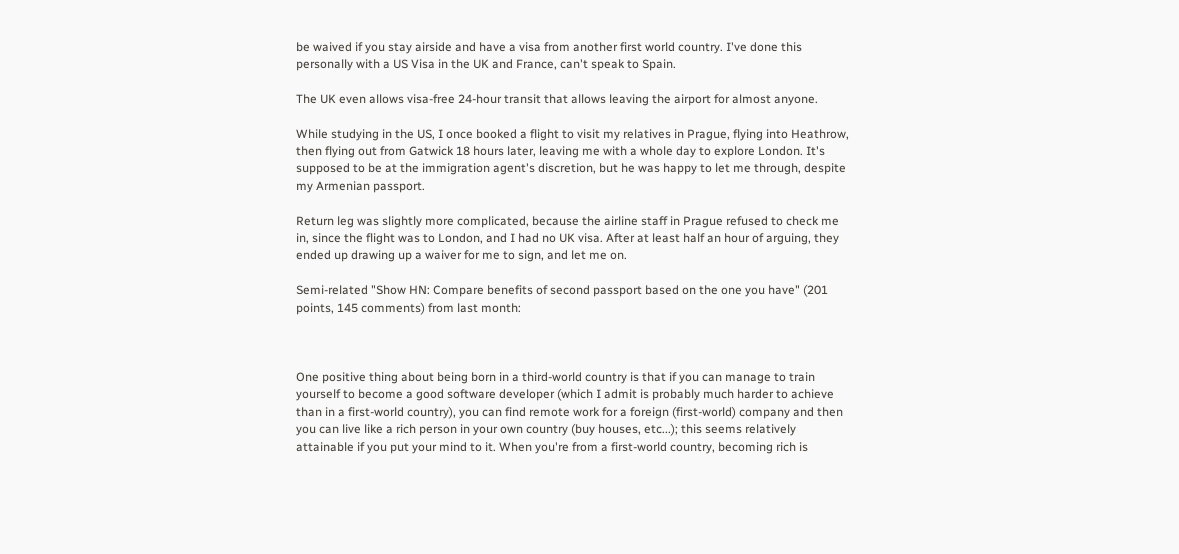be waived if you stay airside and have a visa from another first world country. I've done this personally with a US Visa in the UK and France, can't speak to Spain.

The UK even allows visa-free 24-hour transit that allows leaving the airport for almost anyone.

While studying in the US, I once booked a flight to visit my relatives in Prague, flying into Heathrow, then flying out from Gatwick 18 hours later, leaving me with a whole day to explore London. It's supposed to be at the immigration agent's discretion, but he was happy to let me through, despite my Armenian passport.

Return leg was slightly more complicated, because the airline staff in Prague refused to check me in, since the flight was to London, and I had no UK visa. After at least half an hour of arguing, they ended up drawing up a waiver for me to sign, and let me on.

Semi-related "Show HN: Compare benefits of second passport based on the one you have" (201 points, 145 comments) from last month:



One positive thing about being born in a third-world country is that if you can manage to train yourself to become a good software developer (which I admit is probably much harder to achieve than in a first-world country), you can find remote work for a foreign (first-world) company and then you can live like a rich person in your own country (buy houses, etc...); this seems relatively attainable if you put your mind to it. When you're from a first-world country, becoming rich is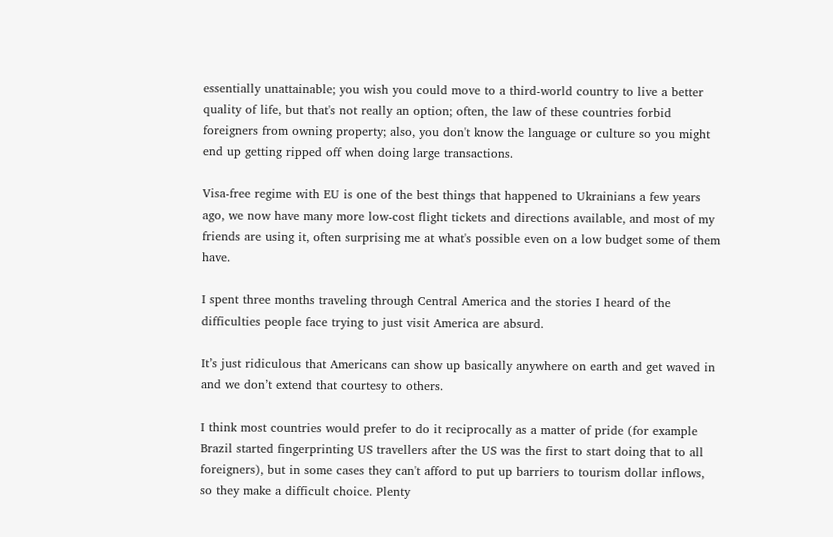essentially unattainable; you wish you could move to a third-world country to live a better quality of life, but that's not really an option; often, the law of these countries forbid foreigners from owning property; also, you don't know the language or culture so you might end up getting ripped off when doing large transactions.

Visa-free regime with EU is one of the best things that happened to Ukrainians a few years ago, we now have many more low-cost flight tickets and directions available, and most of my friends are using it, often surprising me at what's possible even on a low budget some of them have.

I spent three months traveling through Central America and the stories I heard of the difficulties people face trying to just visit America are absurd.

It’s just ridiculous that Americans can show up basically anywhere on earth and get waved in and we don’t extend that courtesy to others.

I think most countries would prefer to do it reciprocally as a matter of pride (for example Brazil started fingerprinting US travellers after the US was the first to start doing that to all foreigners), but in some cases they can't afford to put up barriers to tourism dollar inflows, so they make a difficult choice. Plenty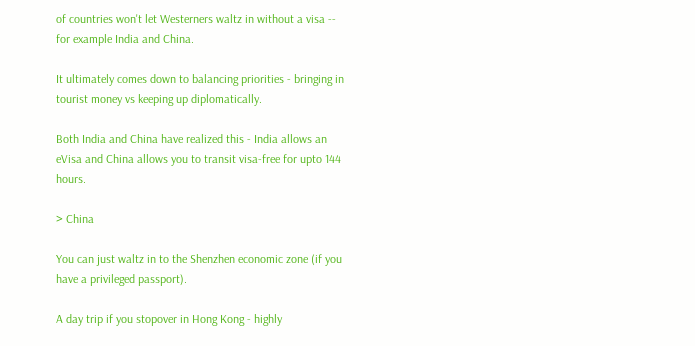of countries won't let Westerners waltz in without a visa -- for example India and China.

It ultimately comes down to balancing priorities - bringing in tourist money vs keeping up diplomatically.

Both India and China have realized this - India allows an eVisa and China allows you to transit visa-free for upto 144 hours.

> China

You can just waltz in to the Shenzhen economic zone (if you have a privileged passport).

A day trip if you stopover in Hong Kong - highly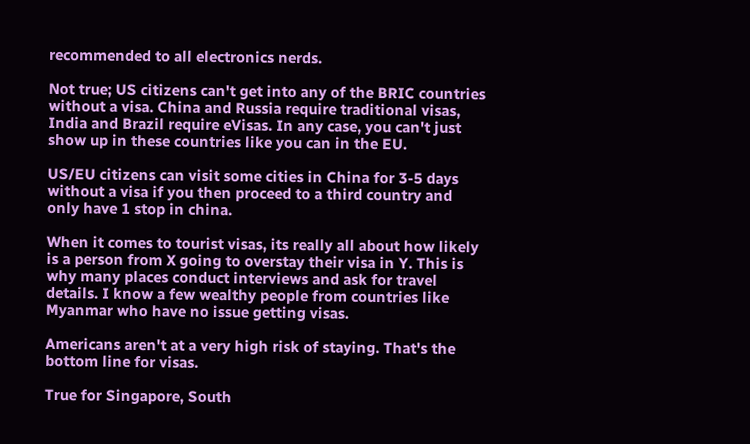recommended to all electronics nerds.

Not true; US citizens can't get into any of the BRIC countries without a visa. China and Russia require traditional visas, India and Brazil require eVisas. In any case, you can't just show up in these countries like you can in the EU.

US/EU citizens can visit some cities in China for 3-5 days without a visa if you then proceed to a third country and only have 1 stop in china.

When it comes to tourist visas, its really all about how likely is a person from X going to overstay their visa in Y. This is why many places conduct interviews and ask for travel details. I know a few wealthy people from countries like Myanmar who have no issue getting visas.

Americans aren't at a very high risk of staying. That's the bottom line for visas.

True for Singapore, South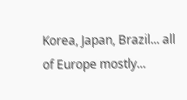Korea, Japan, Brazil... all of Europe mostly...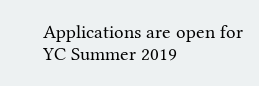Applications are open for YC Summer 2019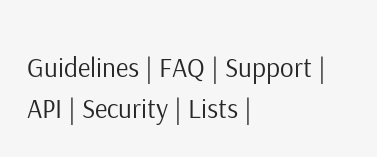Guidelines | FAQ | Support | API | Security | Lists |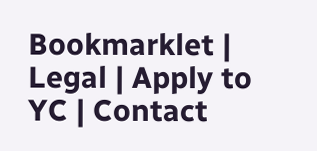Bookmarklet | Legal | Apply to YC | Contact